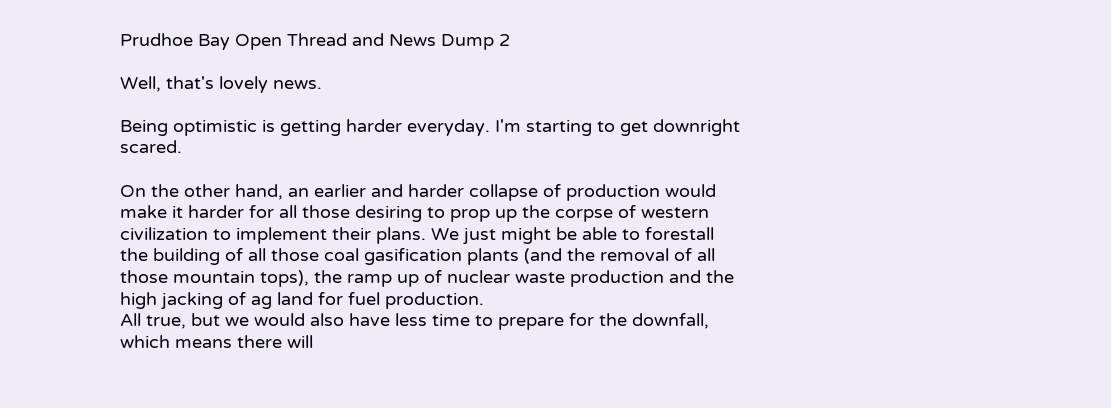Prudhoe Bay Open Thread and News Dump 2

Well, that's lovely news.

Being optimistic is getting harder everyday. I'm starting to get downright scared.

On the other hand, an earlier and harder collapse of production would make it harder for all those desiring to prop up the corpse of western civilization to implement their plans. We just might be able to forestall the building of all those coal gasification plants (and the removal of all those mountain tops), the ramp up of nuclear waste production and the high jacking of ag land for fuel production.
All true, but we would also have less time to prepare for the downfall, which means there will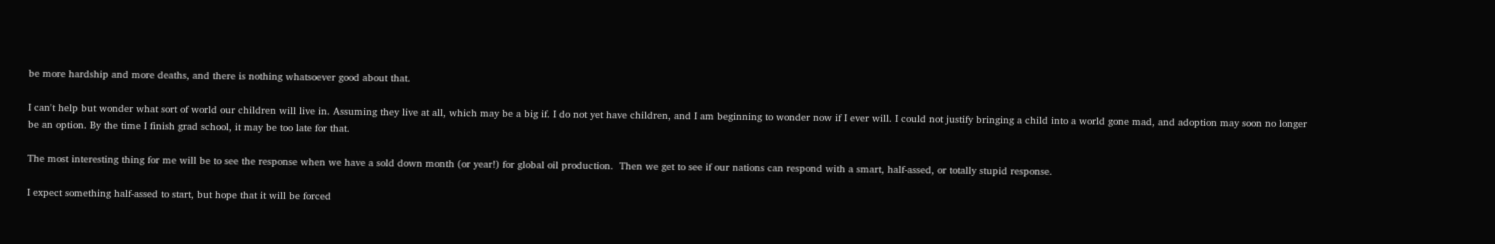be more hardship and more deaths, and there is nothing whatsoever good about that.

I can't help but wonder what sort of world our children will live in. Assuming they live at all, which may be a big if. I do not yet have children, and I am beginning to wonder now if I ever will. I could not justify bringing a child into a world gone mad, and adoption may soon no longer be an option. By the time I finish grad school, it may be too late for that.

The most interesting thing for me will be to see the response when we have a sold down month (or year!) for global oil production.  Then we get to see if our nations can respond with a smart, half-assed, or totally stupid response.

I expect something half-assed to start, but hope that it will be forced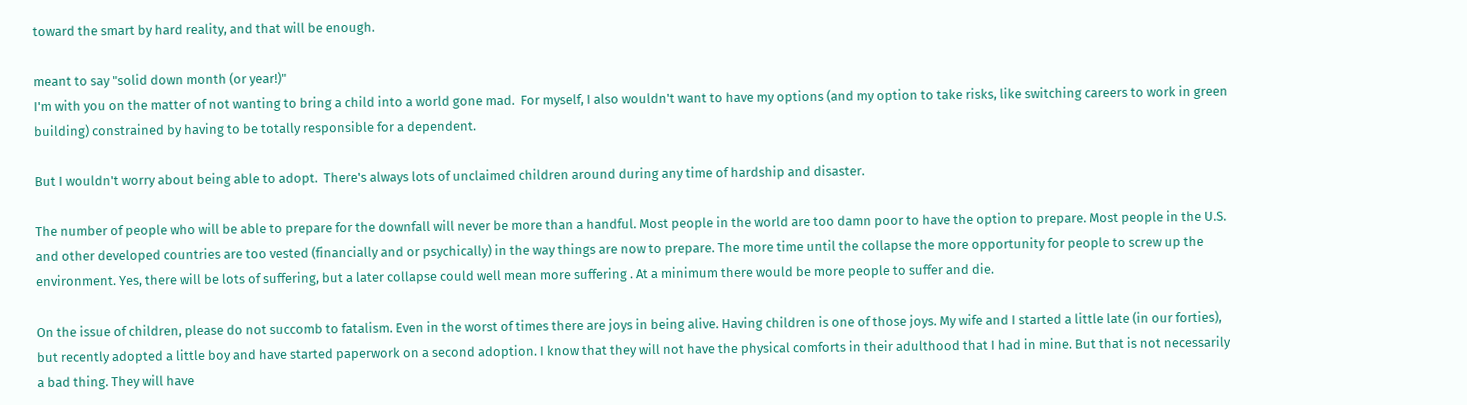toward the smart by hard reality, and that will be enough.

meant to say "solid down month (or year!)"
I'm with you on the matter of not wanting to bring a child into a world gone mad.  For myself, I also wouldn't want to have my options (and my option to take risks, like switching careers to work in green building) constrained by having to be totally responsible for a dependent.

But I wouldn't worry about being able to adopt.  There's always lots of unclaimed children around during any time of hardship and disaster.

The number of people who will be able to prepare for the downfall will never be more than a handful. Most people in the world are too damn poor to have the option to prepare. Most people in the U.S. and other developed countries are too vested (financially and or psychically) in the way things are now to prepare. The more time until the collapse the more opportunity for people to screw up the environment. Yes, there will be lots of suffering, but a later collapse could well mean more suffering . At a minimum there would be more people to suffer and die.

On the issue of children, please do not succomb to fatalism. Even in the worst of times there are joys in being alive. Having children is one of those joys. My wife and I started a little late (in our forties), but recently adopted a little boy and have started paperwork on a second adoption. I know that they will not have the physical comforts in their adulthood that I had in mine. But that is not necessarily a bad thing. They will have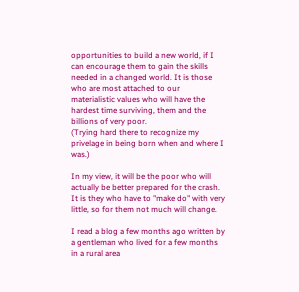opportunities to build a new world, if I can encourage them to gain the skills needed in a changed world. It is those who are most attached to our materialistic values who will have the hardest time surviving, them and the billions of very poor.
(Trying hard there to recognize my privelage in being born when and where I was.)

In my view, it will be the poor who will actually be better prepared for the crash. It is they who have to "make do" with very little, so for them not much will change.

I read a blog a few months ago written by a gentleman who lived for a few months in a rural area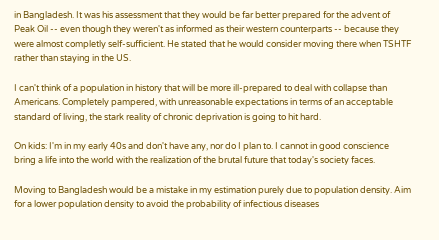in Bangladesh. It was his assessment that they would be far better prepared for the advent of Peak Oil -- even though they weren't as informed as their western counterparts -- because they were almost completly self-sufficient. He stated that he would consider moving there when TSHTF rather than staying in the US.

I can't think of a population in history that will be more ill-prepared to deal with collapse than Americans. Completely pampered, with unreasonable expectations in terms of an acceptable standard of living, the stark reality of chronic deprivation is going to hit hard.

On kids: I'm in my early 40s and don't have any, nor do I plan to. I cannot in good conscience bring a life into the world with the realization of the brutal future that today's society faces.

Moving to Bangladesh would be a mistake in my estimation purely due to population density. Aim for a lower population density to avoid the probability of infectious diseases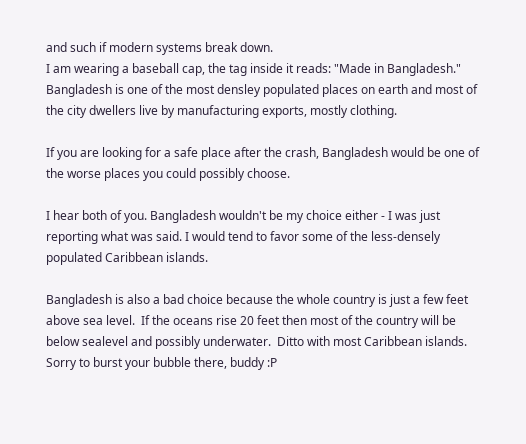and such if modern systems break down.
I am wearing a baseball cap, the tag inside it reads: "Made in Bangladesh." Bangladesh is one of the most densley populated places on earth and most of the city dwellers live by manufacturing exports, mostly clothing.

If you are looking for a safe place after the crash, Bangladesh would be one of the worse places you could possibly choose.

I hear both of you. Bangladesh wouldn't be my choice either - I was just reporting what was said. I would tend to favor some of the less-densely populated Caribbean islands.

Bangladesh is also a bad choice because the whole country is just a few feet above sea level.  If the oceans rise 20 feet then most of the country will be below sealevel and possibly underwater.  Ditto with most Caribbean islands.  Sorry to burst your bubble there, buddy :P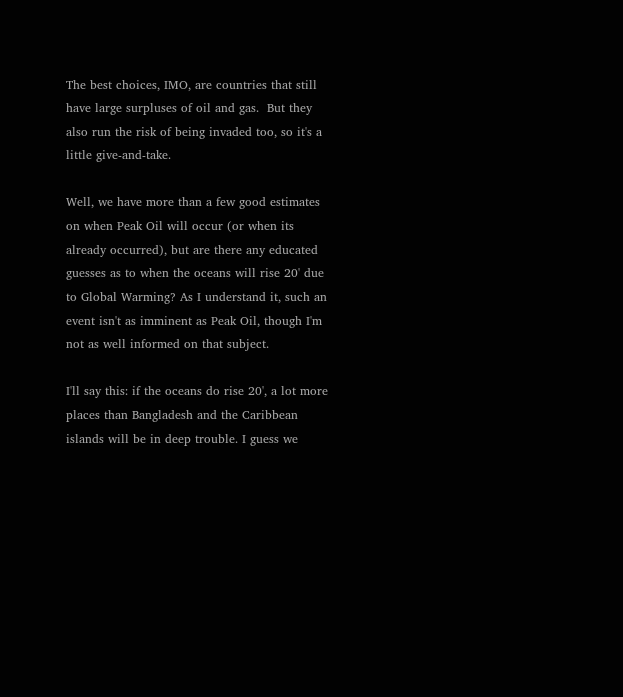The best choices, IMO, are countries that still have large surpluses of oil and gas.  But they also run the risk of being invaded too, so it's a little give-and-take.

Well, we have more than a few good estimates on when Peak Oil will occur (or when its already occurred), but are there any educated guesses as to when the oceans will rise 20' due to Global Warming? As I understand it, such an event isn't as imminent as Peak Oil, though I'm not as well informed on that subject.

I'll say this: if the oceans do rise 20', a lot more places than Bangladesh and the Caribbean islands will be in deep trouble. I guess we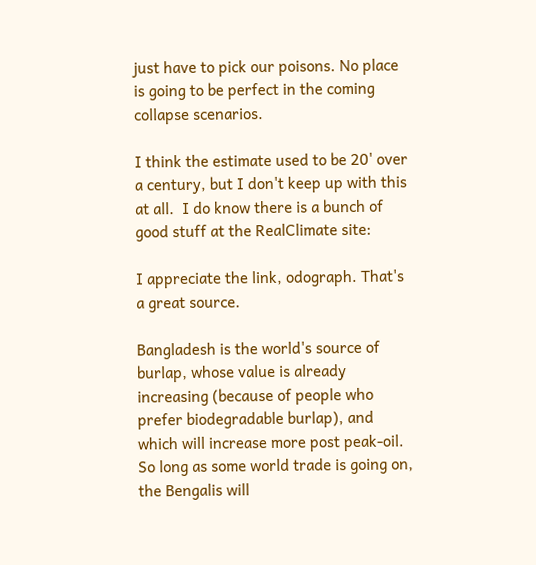just have to pick our poisons. No place is going to be perfect in the coming collapse scenarios.

I think the estimate used to be 20' over a century, but I don't keep up with this at all.  I do know there is a bunch of good stuff at the RealClimate site:

I appreciate the link, odograph. That's a great source.

Bangladesh is the world's source of burlap, whose value is already increasing (because of people who prefer biodegradable burlap), and which will increase more post peak-oil. So long as some world trade is going on, the Bengalis will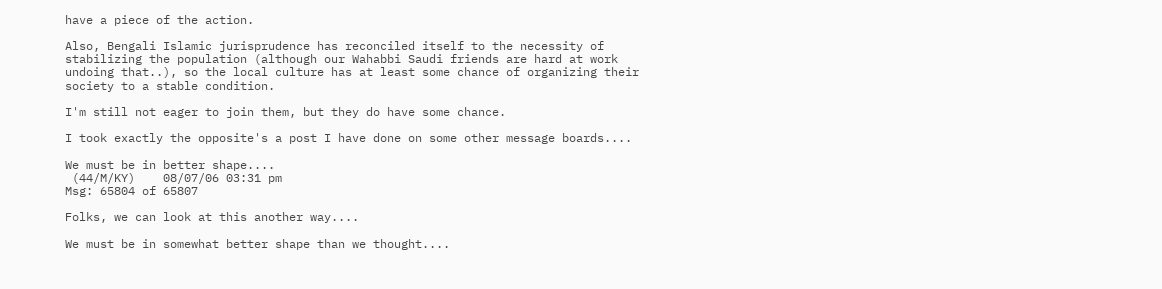have a piece of the action.

Also, Bengali Islamic jurisprudence has reconciled itself to the necessity of stabilizing the population (although our Wahabbi Saudi friends are hard at work undoing that..), so the local culture has at least some chance of organizing their society to a stable condition.

I'm still not eager to join them, but they do have some chance.

I took exactly the opposite's a post I have done on some other message boards....

We must be in better shape....
 (44/M/KY)    08/07/06 03:31 pm
Msg: 65804 of 65807

Folks, we can look at this another way....

We must be in somewhat better shape than we thought....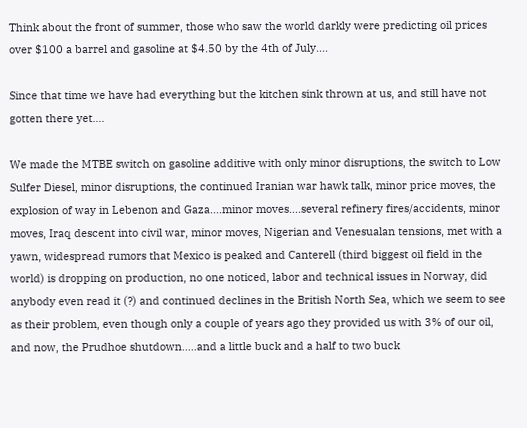Think about the front of summer, those who saw the world darkly were predicting oil prices over $100 a barrel and gasoline at $4.50 by the 4th of July....

Since that time we have had everything but the kitchen sink thrown at us, and still have not gotten there yet....

We made the MTBE switch on gasoline additive with only minor disruptions, the switch to Low Sulfer Diesel, minor disruptions, the continued Iranian war hawk talk, minor price moves, the explosion of way in Lebenon and Gaza....minor moves....several refinery fires/accidents, minor moves, Iraq descent into civil war, minor moves, Nigerian and Venesualan tensions, met with a yawn, widespread rumors that Mexico is peaked and Canterell (third biggest oil field in the world) is dropping on production, no one noticed, labor and technical issues in Norway, did anybody even read it (?) and continued declines in the British North Sea, which we seem to see as their problem, even though only a couple of years ago they provided us with 3% of our oil, and now, the Prudhoe shutdown.....and a little buck and a half to two buck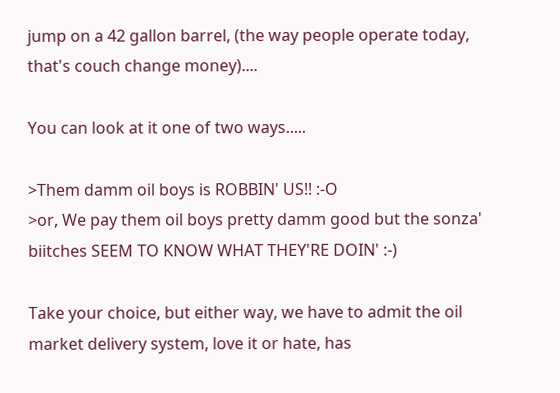jump on a 42 gallon barrel, (the way people operate today, that's couch change money)....

You can look at it one of two ways.....

>Them damm oil boys is ROBBIN' US!! :-O
>or, We pay them oil boys pretty damm good but the sonza' biitches SEEM TO KNOW WHAT THEY'RE DOIN' :-)

Take your choice, but either way, we have to admit the oil market delivery system, love it or hate, has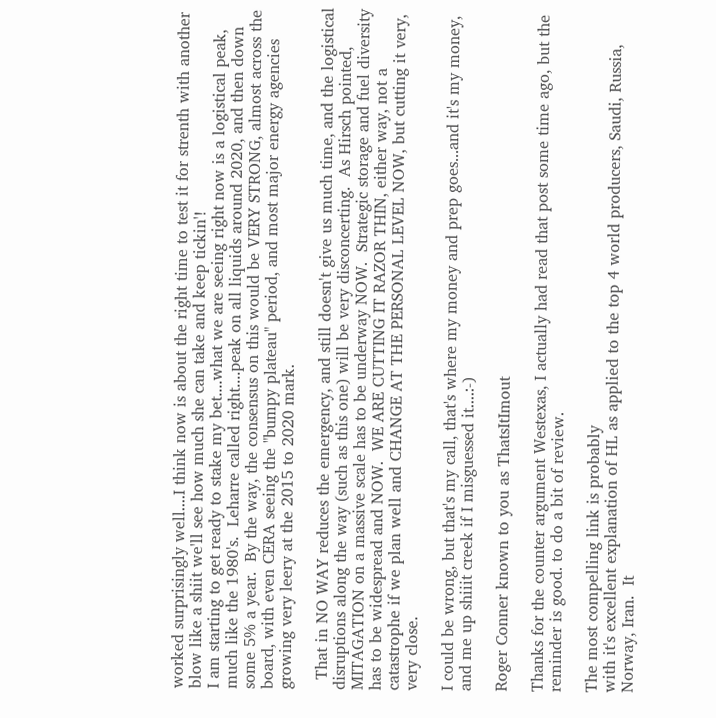worked surprisingly well....I think now is about the right time to test it for strenth with another blow like a shiit we'll see how much she can take and keep tickin'!
I am starting to get ready to stake my bet....what we are seeing right now is a logistical peak, much like the 1980's.  Leharre called right....peak on all liquids around 2020, and then down some 5% a year.  By the way, the consensus on this would be VERY STRONG, almost across the board, with even CERA seeing the "bumpy plateau" period, and most major energy agencies growing very leery at the 2015 to 2020 mark.

  That in NO WAY reduces the emergency, and still doesn't give us much time, and the logistical disruptions along the way (such as this one) will be very disconcerting.  As Hirsch pointed, MITAGATION on a massive scale has to be underway NOW.  Strategic storage and fuel diversity has to be widespread and NOW.  WE ARE CUTTING IT RAZOR THIN, either way, not a catastrophe if we plan well and CHANGE AT THE PERSONAL LEVEL NOW, but cutting it very, very close.

I could be wrong, but that's my call, that's where my money and prep goes...and it's my money, and me up shiiit creek if I misguessed it....:-)

Roger Conner known to you as ThatsItImout

Thanks for the counter argument Westexas, I actually had read that post some time ago, but the reminder is good. to do a bit of review.

The most compelling link is probably
with it's excellent explanation of HL as applied to the top 4 world producers, Saudi, Russia, Norway, Iran.  It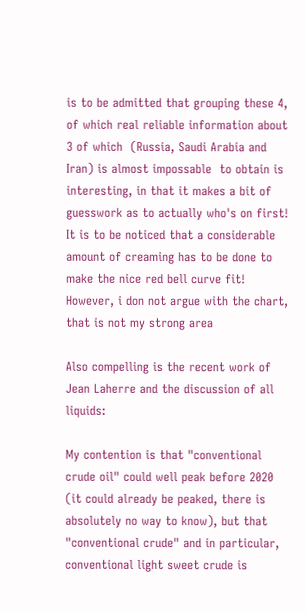is to be admitted that grouping these 4, of which real reliable information about 3 of which  (Russia, Saudi Arabia and Iran) is almost impossable  to obtain is interesting, in that it makes a bit of guesswork as to actually who's on first!  It is to be noticed that a considerable amount of creaming has to be done to make the nice red bell curve fit!  However, i don not argue with the chart, that is not my strong area

Also compelling is the recent work of Jean Laherre and the discussion of all liquids:

My contention is that "conventional crude oil" could well peak before 2020 (it could already be peaked, there is absolutely no way to know), but that "conventional crude" and in particular, conventional light sweet crude is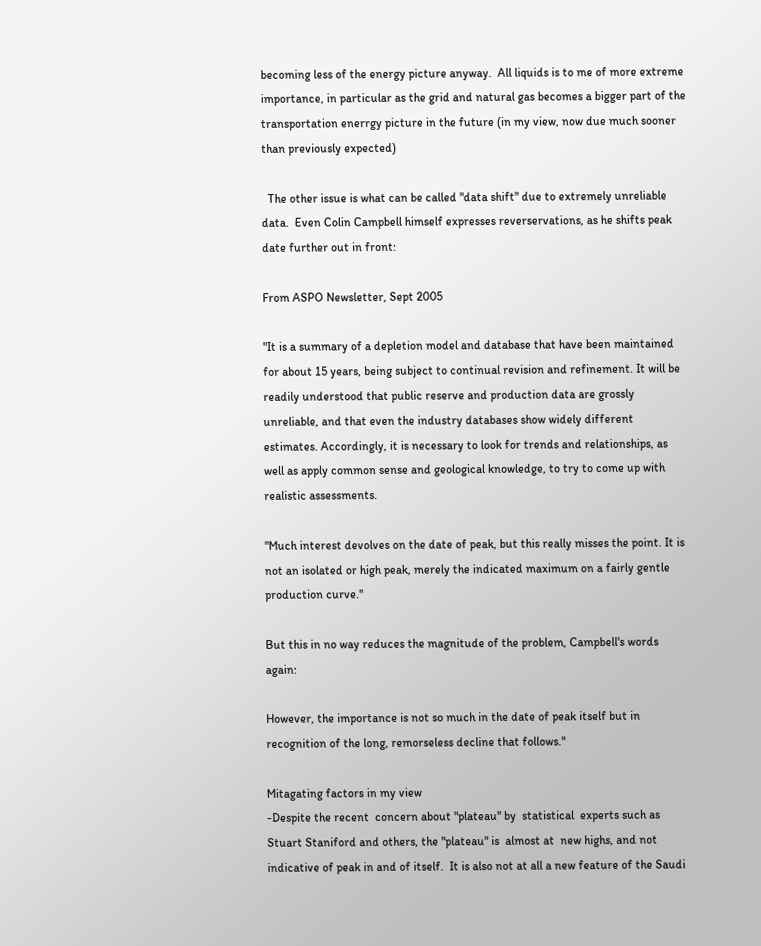becoming less of the energy picture anyway.  All liquids is to me of more extreme importance, in particular as the grid and natural gas becomes a bigger part of the transportation enerrgy picture in the future (in my view, now due much sooner than previously expected)

  The other issue is what can be called "data shift" due to extremely unreliable data.  Even Colin Campbell himself expresses reverservations, as he shifts peak date further out in front:

From ASPO Newsletter, Sept 2005

"It is a summary of a depletion model and database that have been maintained for about 15 years, being subject to continual revision and refinement. It will be readily understood that public reserve and production data are grossly unreliable, and that even the industry databases show widely different estimates. Accordingly, it is necessary to look for trends and relationships, as well as apply common sense and geological knowledge, to try to come up with realistic assessments.

"Much interest devolves on the date of peak, but this really misses the point. It is not an isolated or high peak, merely the indicated maximum on a fairly gentle production curve."

But this in no way reduces the magnitude of the problem, Campbell's words again:

However, the importance is not so much in the date of peak itself but in recognition of the long, remorseless decline that follows."

Mitagating factors in my view
-Despite the recent  concern about "plateau" by  statistical  experts such as Stuart Staniford and others, the "plateau" is  almost at  new highs, and not indicative of peak in and of itself.  It is also not at all a new feature of the Saudi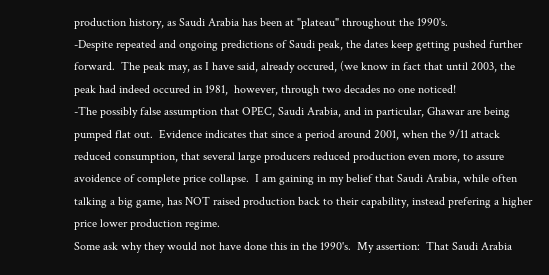production history, as Saudi Arabia has been at "plateau" throughout the 1990's.
-Despite repeated and ongoing predictions of Saudi peak, the dates keep getting pushed further forward.  The peak may, as I have said, already occured, (we know in fact that until 2003, the peak had indeed occured in 1981,  however, through two decades no one noticed!
-The possibly false assumption that OPEC, Saudi Arabia, and in particular, Ghawar are being pumped flat out.  Evidence indicates that since a period around 2001, when the 9/11 attack reduced consumption, that several large producers reduced production even more, to assure avoidence of complete price collapse.  I am gaining in my belief that Saudi Arabia, while often talking a big game, has NOT raised production back to their capability, instead prefering a higher price lower production regime.
Some ask why they would not have done this in the 1990's.  My assertion:  That Saudi Arabia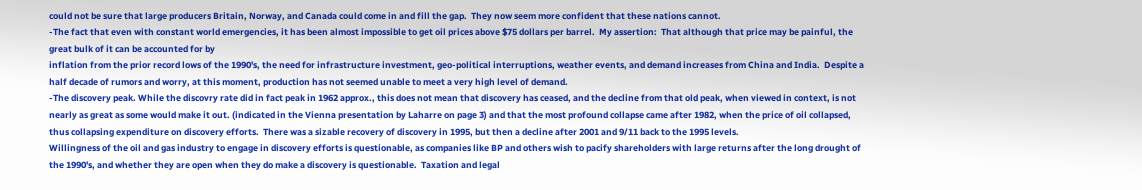could not be sure that large producers Britain, Norway, and Canada could come in and fill the gap.  They now seem more confident that these nations cannot.
-The fact that even with constant world emergencies, it has been almost impossible to get oil prices above $75 dollars per barrel.  My assertion:  That although that price may be painful, the great bulk of it can be accounted for by
inflation from the prior record lows of the 1990's, the need for infrastructure investment, geo-political interruptions, weather events, and demand increases from China and India.  Despite a half decade of rumors and worry, at this moment, production has not seemed unable to meet a very high level of demand.
-The discovery peak. While the discovry rate did in fact peak in 1962 approx., this does not mean that discovery has ceased, and the decline from that old peak, when viewed in context, is not nearly as great as some would make it out. (indicated in the Vienna presentation by Laharre on page 3) and that the most profound collapse came after 1982, when the price of oil collapsed, thus collapsing expenditure on discovery efforts.  There was a sizable recovery of discovery in 1995, but then a decline after 2001 and 9/11 back to the 1995 levels.
Willingness of the oil and gas industry to engage in discovery efforts is questionable, as companies like BP and others wish to pacify shareholders with large returns after the long drought of the 1990's, and whether they are open when they do make a discovery is questionable.  Taxation and legal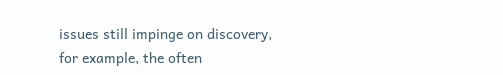issues still impinge on discovery, for example, the often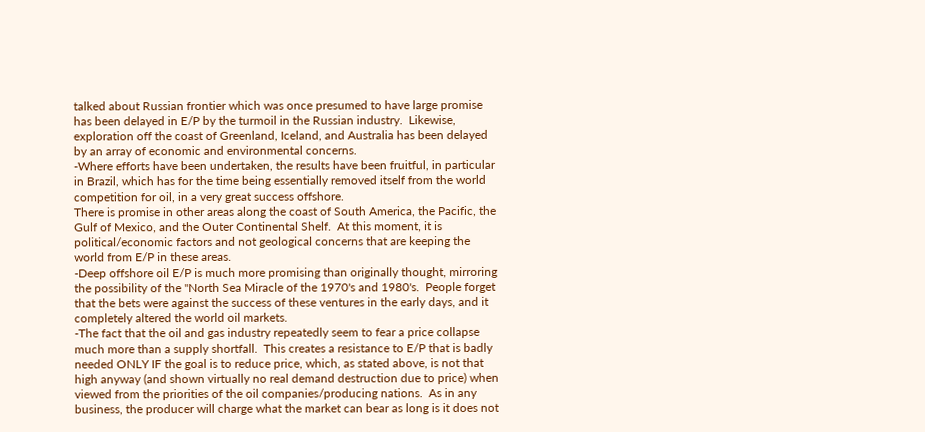talked about Russian frontier which was once presumed to have large promise has been delayed in E/P by the turmoil in the Russian industry.  Likewise, exploration off the coast of Greenland, Iceland, and Australia has been delayed by an array of economic and environmental concerns.
-Where efforts have been undertaken, the results have been fruitful, in particular in Brazil, which has for the time being essentially removed itself from the world competition for oil, in a very great success offshore.
There is promise in other areas along the coast of South America, the Pacific, the Gulf of Mexico, and the Outer Continental Shelf.  At this moment, it is political/economic factors and not geological concerns that are keeping the world from E/P in these areas.
-Deep offshore oil E/P is much more promising than originally thought, mirroring the possibility of the "North Sea Miracle of the 1970's and 1980's.  People forget that the bets were against the success of these ventures in the early days, and it completely altered the world oil markets.
-The fact that the oil and gas industry repeatedly seem to fear a price collapse much more than a supply shortfall.  This creates a resistance to E/P that is badly needed ONLY IF the goal is to reduce price, which, as stated above, is not that high anyway (and shown virtually no real demand destruction due to price) when viewed from the priorities of the oil companies/producing nations.  As in any business, the producer will charge what the market can bear as long is it does not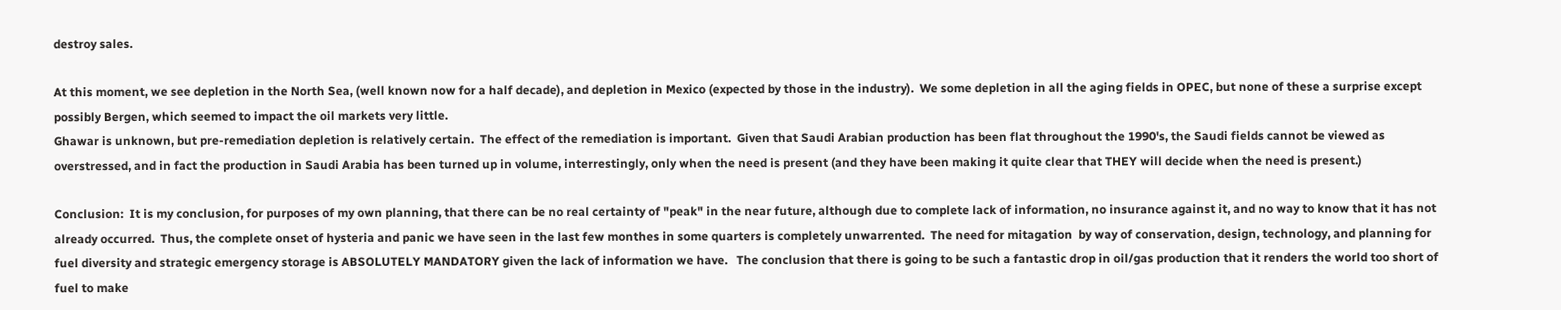destroy sales.

At this moment, we see depletion in the North Sea, (well known now for a half decade), and depletion in Mexico (expected by those in the industry).  We some depletion in all the aging fields in OPEC, but none of these a surprise except possibly Bergen, which seemed to impact the oil markets very little.
Ghawar is unknown, but pre-remediation depletion is relatively certain.  The effect of the remediation is important.  Given that Saudi Arabian production has been flat throughout the 1990's, the Saudi fields cannot be viewed as overstressed, and in fact the production in Saudi Arabia has been turned up in volume, interrestingly, only when the need is present (and they have been making it quite clear that THEY will decide when the need is present.)

Conclusion:  It is my conclusion, for purposes of my own planning, that there can be no real certainty of "peak" in the near future, although due to complete lack of information, no insurance against it, and no way to know that it has not already occurred.  Thus, the complete onset of hysteria and panic we have seen in the last few monthes in some quarters is completely unwarrented.  The need for mitagation  by way of conservation, design, technology, and planning for fuel diversity and strategic emergency storage is ABSOLUTELY MANDATORY given the lack of information we have.   The conclusion that there is going to be such a fantastic drop in oil/gas production that it renders the world too short of fuel to make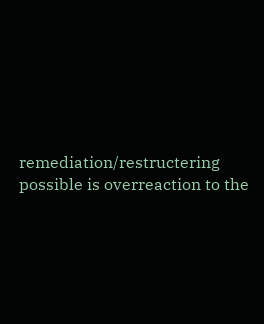remediation/restructering possible is overreaction to the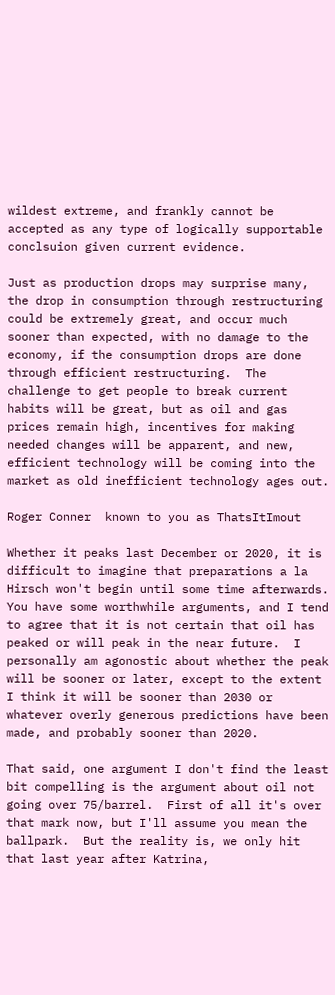wildest extreme, and frankly cannot be accepted as any type of logically supportable conclsuion given current evidence.

Just as production drops may surprise many, the drop in consumption through restructuring could be extremely great, and occur much sooner than expected, with no damage to the economy, if the consumption drops are done through efficient restructuring.  The challenge to get people to break current habits will be great, but as oil and gas prices remain high, incentives for making needed changes will be apparent, and new, efficient technology will be coming into the market as old inefficient technology ages out.

Roger Conner  known to you as ThatsItImout

Whether it peaks last December or 2020, it is difficult to imagine that preparations a la Hirsch won't begin until some time afterwards.
You have some worthwhile arguments, and I tend to agree that it is not certain that oil has peaked or will peak in the near future.  I personally am agonostic about whether the peak will be sooner or later, except to the extent I think it will be sooner than 2030 or whatever overly generous predictions have been made, and probably sooner than 2020.

That said, one argument I don't find the least bit compelling is the argument about oil not going over 75/barrel.  First of all it's over that mark now, but I'll assume you mean the ballpark.  But the reality is, we only hit that last year after Katrina,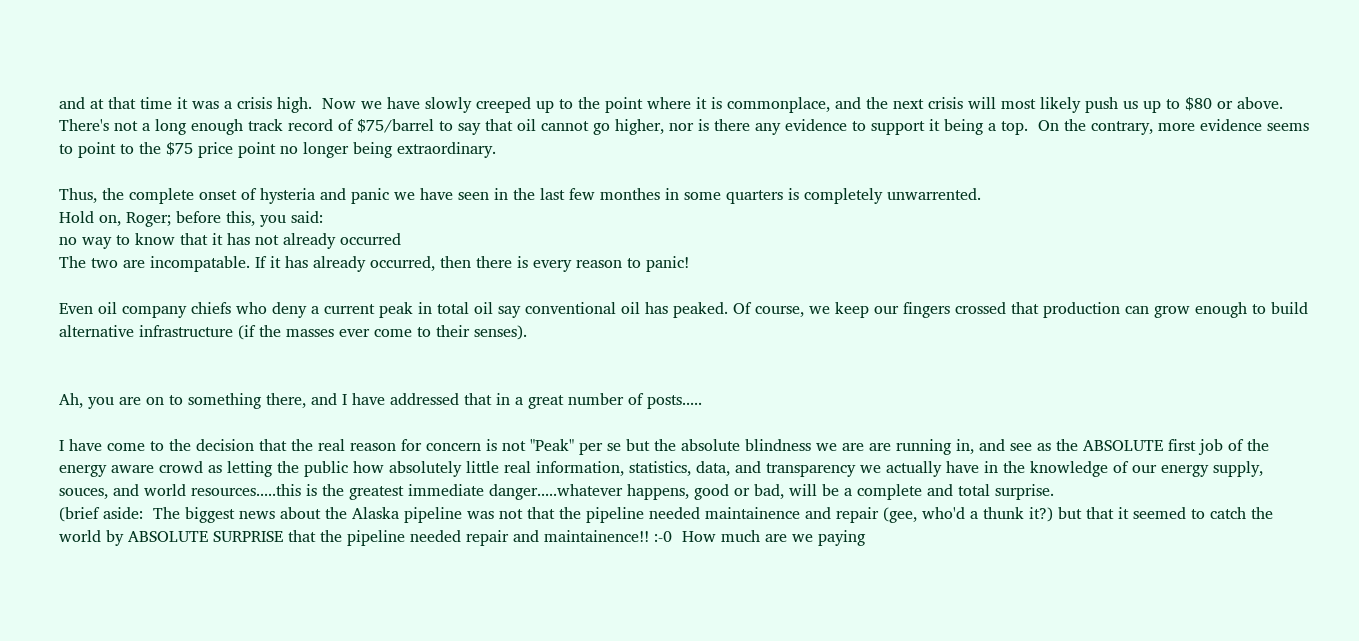and at that time it was a crisis high.  Now we have slowly creeped up to the point where it is commonplace, and the next crisis will most likely push us up to $80 or above.  There's not a long enough track record of $75/barrel to say that oil cannot go higher, nor is there any evidence to support it being a top.  On the contrary, more evidence seems to point to the $75 price point no longer being extraordinary.

Thus, the complete onset of hysteria and panic we have seen in the last few monthes in some quarters is completely unwarrented.
Hold on, Roger; before this, you said:
no way to know that it has not already occurred
The two are incompatable. If it has already occurred, then there is every reason to panic!

Even oil company chiefs who deny a current peak in total oil say conventional oil has peaked. Of course, we keep our fingers crossed that production can grow enough to build alternative infrastructure (if the masses ever come to their senses).


Ah, you are on to something there, and I have addressed that in a great number of posts.....

I have come to the decision that the real reason for concern is not "Peak" per se but the absolute blindness we are are running in, and see as the ABSOLUTE first job of the energy aware crowd as letting the public how absolutely little real information, statistics, data, and transparency we actually have in the knowledge of our energy supply, souces, and world resources.....this is the greatest immediate danger.....whatever happens, good or bad, will be a complete and total surprise.
(brief aside:  The biggest news about the Alaska pipeline was not that the pipeline needed maintainence and repair (gee, who'd a thunk it?) but that it seemed to catch the world by ABSOLUTE SURPRISE that the pipeline needed repair and maintainence!! :-0  How much are we paying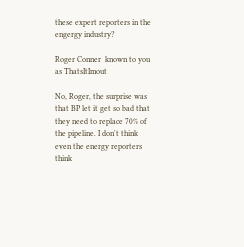these expert reporters in the engergy industry?

Roger Conner  known to you as ThatsItImout

No, Roger, the surprise was that BP let it get so bad that they need to replace 70% of the pipeline. I don't think even the energy reporters think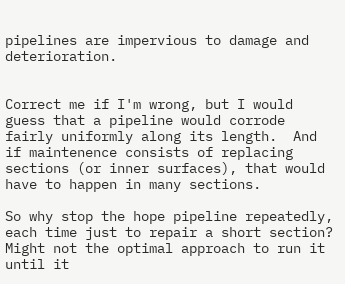pipelines are impervious to damage and deterioration.


Correct me if I'm wrong, but I would guess that a pipeline would corrode fairly uniformly along its length.  And if maintenence consists of replacing sections (or inner surfaces), that would have to happen in many sections.

So why stop the hope pipeline repeatedly, each time just to repair a short section?  Might not the optimal approach to run it until it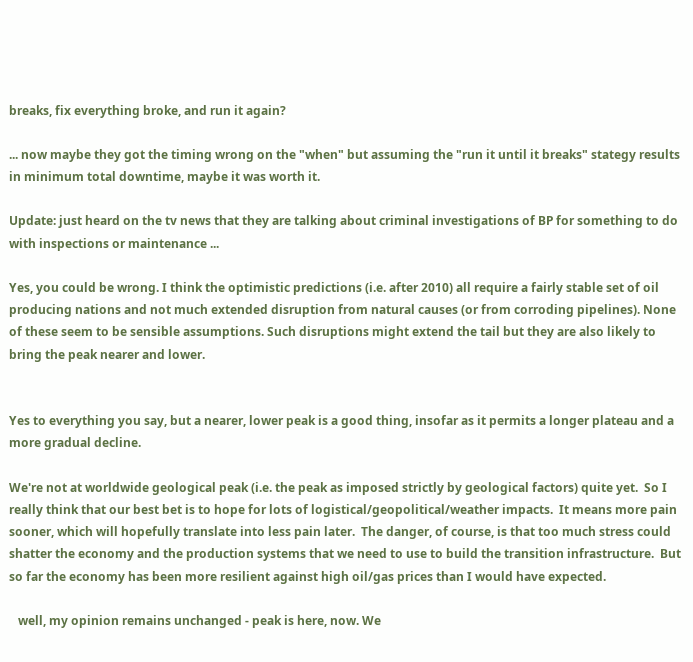breaks, fix everything broke, and run it again?

... now maybe they got the timing wrong on the "when" but assuming the "run it until it breaks" stategy results in minimum total downtime, maybe it was worth it.

Update: just heard on the tv news that they are talking about criminal investigations of BP for something to do with inspections or maintenance ...

Yes, you could be wrong. I think the optimistic predictions (i.e. after 2010) all require a fairly stable set of oil producing nations and not much extended disruption from natural causes (or from corroding pipelines). None of these seem to be sensible assumptions. Such disruptions might extend the tail but they are also likely to bring the peak nearer and lower.


Yes to everything you say, but a nearer, lower peak is a good thing, insofar as it permits a longer plateau and a more gradual decline.

We're not at worldwide geological peak (i.e. the peak as imposed strictly by geological factors) quite yet.  So I really think that our best bet is to hope for lots of logistical/geopolitical/weather impacts.  It means more pain sooner, which will hopefully translate into less pain later.  The danger, of course, is that too much stress could shatter the economy and the production systems that we need to use to build the transition infrastructure.  But so far the economy has been more resilient against high oil/gas prices than I would have expected.

   well, my opinion remains unchanged - peak is here, now. We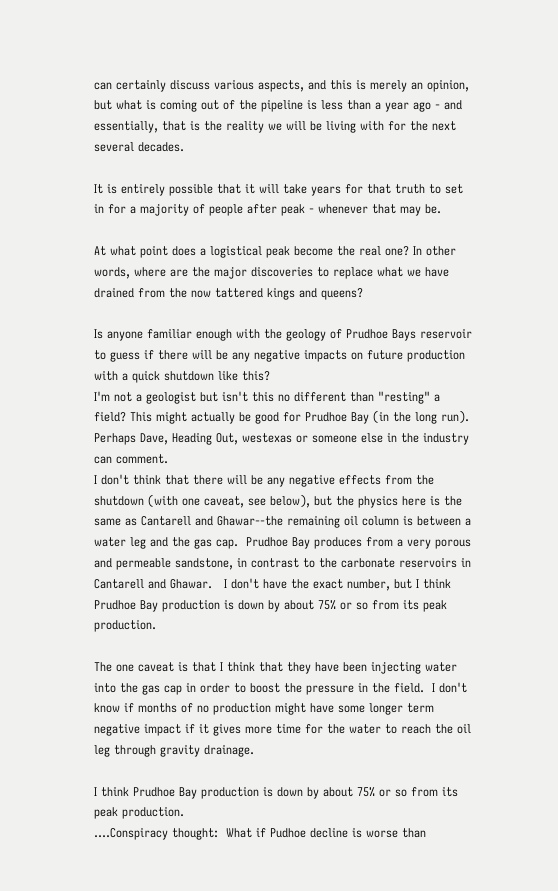can certainly discuss various aspects, and this is merely an opinion, but what is coming out of the pipeline is less than a year ago - and essentially, that is the reality we will be living with for the next several decades.

It is entirely possible that it will take years for that truth to set in for a majority of people after peak - whenever that may be.

At what point does a logistical peak become the real one? In other words, where are the major discoveries to replace what we have drained from the now tattered kings and queens?

Is anyone familiar enough with the geology of Prudhoe Bays reservoir to guess if there will be any negative impacts on future production with a quick shutdown like this?
I'm not a geologist but isn't this no different than "resting" a field? This might actually be good for Prudhoe Bay (in the long run). Perhaps Dave, Heading Out, westexas or someone else in the industry can comment.
I don't think that there will be any negative effects from the shutdown (with one caveat, see below), but the physics here is the same as Cantarell and Ghawar--the remaining oil column is between a water leg and the gas cap.  Prudhoe Bay produces from a very porous and permeable sandstone, in contrast to the carbonate reservoirs in Cantarell and Ghawar.   I don't have the exact number, but I think Prudhoe Bay production is down by about 75% or so from its peak production.

The one caveat is that I think that they have been injecting water into the gas cap in order to boost the pressure in the field.  I don't know if months of no production might have some longer term negative impact if it gives more time for the water to reach the oil leg through gravity drainage.

I think Prudhoe Bay production is down by about 75% or so from its peak production.
....Conspiracy thought:  What if Pudhoe decline is worse than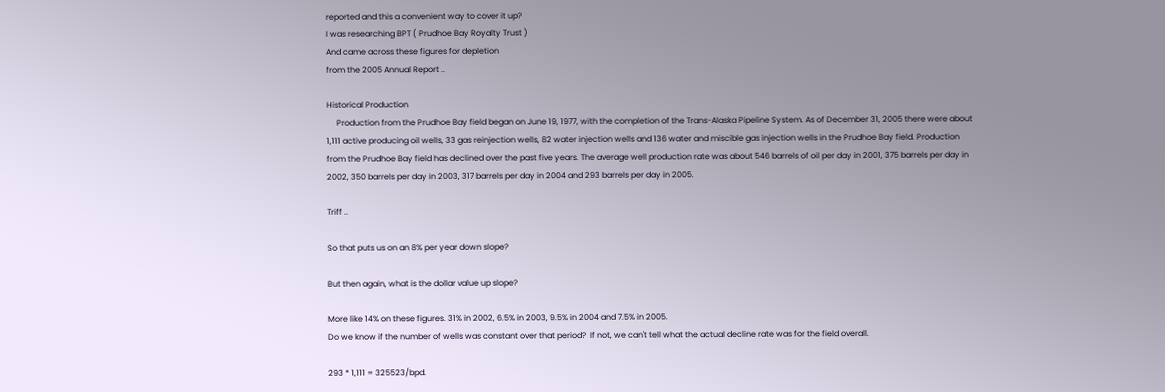reported and this a convenient way to cover it up?
I was researching BPT ( Prudhoe Bay Royalty Trust )
And came across these figures for depletion
from the 2005 Annual Report ..

Historical Production
     Production from the Prudhoe Bay field began on June 19, 1977, with the completion of the Trans-Alaska Pipeline System. As of December 31, 2005 there were about 1,111 active producing oil wells, 33 gas reinjection wells, 82 water injection wells and 136 water and miscible gas injection wells in the Prudhoe Bay field. Production from the Prudhoe Bay field has declined over the past five years. The average well production rate was about 546 barrels of oil per day in 2001, 375 barrels per day in 2002, 350 barrels per day in 2003, 317 barrels per day in 2004 and 293 barrels per day in 2005.

Triff ..

So that puts us on an 8% per year down slope?

But then again, what is the dollar value up slope?

More like 14% on these figures. 31% in 2002, 6.5% in 2003, 9.5% in 2004 and 7.5% in 2005.
Do we know if the number of wells was constant over that period?  If not, we can't tell what the actual decline rate was for the field overall.

293 * 1,111 = 325523/bpd.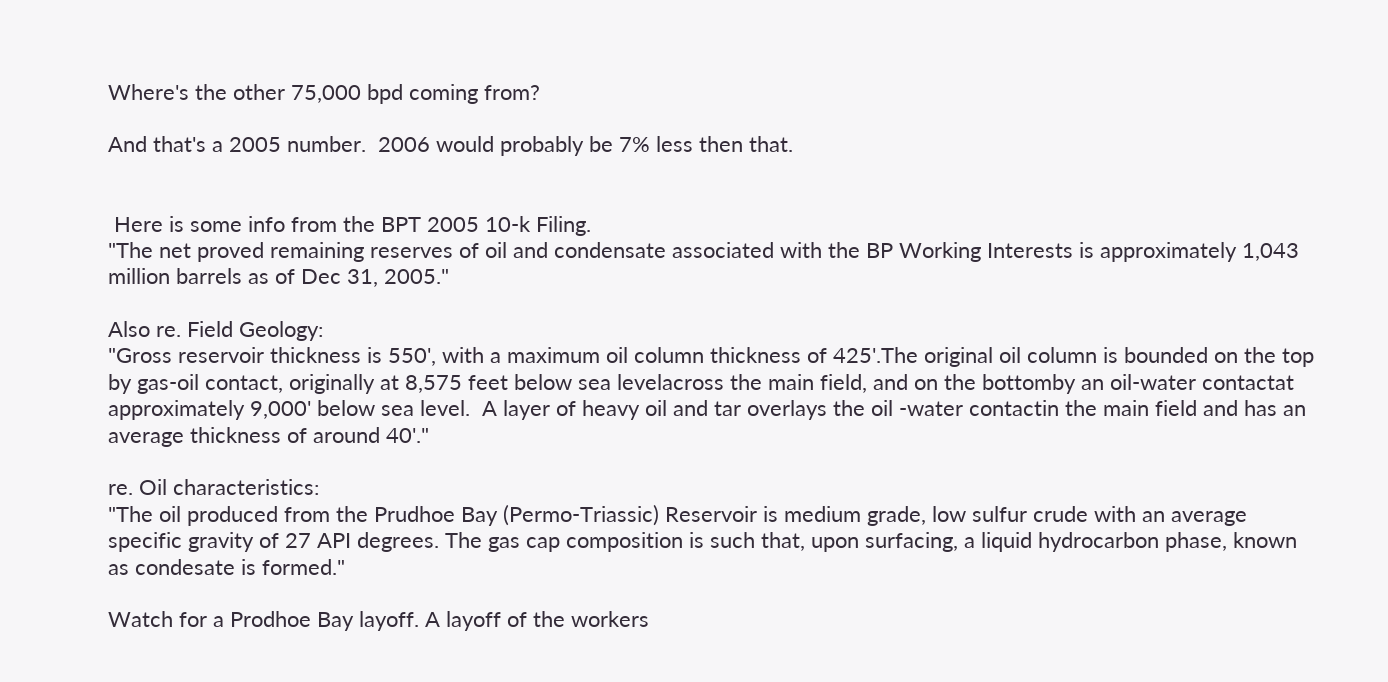Where's the other 75,000 bpd coming from?

And that's a 2005 number.  2006 would probably be 7% less then that.


 Here is some info from the BPT 2005 10-k Filing.
"The net proved remaining reserves of oil and condensate associated with the BP Working Interests is approximately 1,043 million barrels as of Dec 31, 2005."

Also re. Field Geology:
"Gross reservoir thickness is 550', with a maximum oil column thickness of 425'.The original oil column is bounded on the top by gas-oil contact, originally at 8,575 feet below sea levelacross the main field, and on the bottomby an oil-water contactat approximately 9,000' below sea level.  A layer of heavy oil and tar overlays the oil -water contactin the main field and has an average thickness of around 40'."

re. Oil characteristics:
"The oil produced from the Prudhoe Bay (Permo-Triassic) Reservoir is medium grade, low sulfur crude with an average specific gravity of 27 API degrees. The gas cap composition is such that, upon surfacing, a liquid hydrocarbon phase, known as condesate is formed."

Watch for a Prodhoe Bay layoff. A layoff of the workers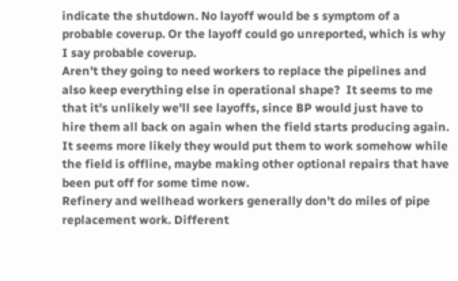indicate the shutdown. No layoff would be s symptom of a probable coverup. Or the layoff could go unreported, which is why I say probable coverup.
Aren't they going to need workers to replace the pipelines and also keep everything else in operational shape?  It seems to me that it's unlikely we'll see layoffs, since BP would just have to hire them all back on again when the field starts producing again.  It seems more likely they would put them to work somehow while the field is offline, maybe making other optional repairs that have been put off for some time now.
Refinery and wellhead workers generally don't do miles of pipe replacement work. Different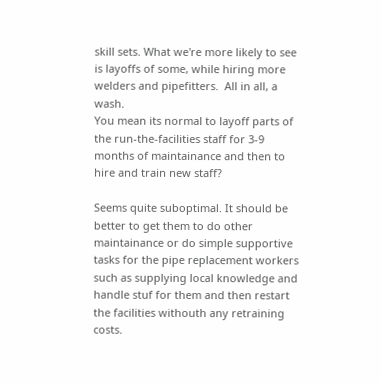skill sets. What we're more likely to see is layoffs of some, while hiring more welders and pipefitters.  All in all, a wash.
You mean its normal to layoff parts of the run-the-facilities staff for 3-9 months of maintainance and then to hire and train new staff?

Seems quite suboptimal. It should be better to get them to do other maintainance or do simple supportive tasks for the pipe replacement workers such as supplying local knowledge and handle stuf for them and then restart the facilities withouth any retraining costs.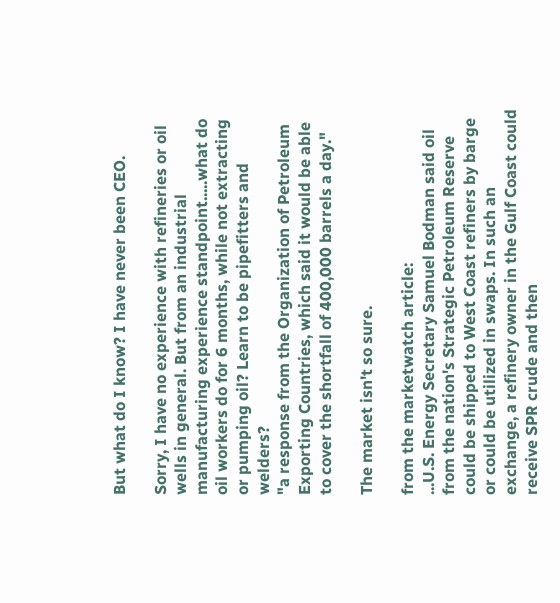But what do I know? I have never been CEO.

Sorry, I have no experience with refineries or oil wells in general. But from an industrial manufacturing experience standpoint.....what do oil workers do for 6 months, while not extracting or pumping oil? Learn to be pipefitters and welders?
"a response from the Organization of Petroleum Exporting Countries, which said it would be able to cover the shortfall of 400,000 barrels a day."

The market isn't so sure.

from the marketwatch article:
...U.S. Energy Secretary Samuel Bodman said oil from the nation's Strategic Petroleum Reserve could be shipped to West Coast refiners by barge or could be utilized in swaps. In such an exchange, a refinery owner in the Gulf Coast could receive SPR crude and then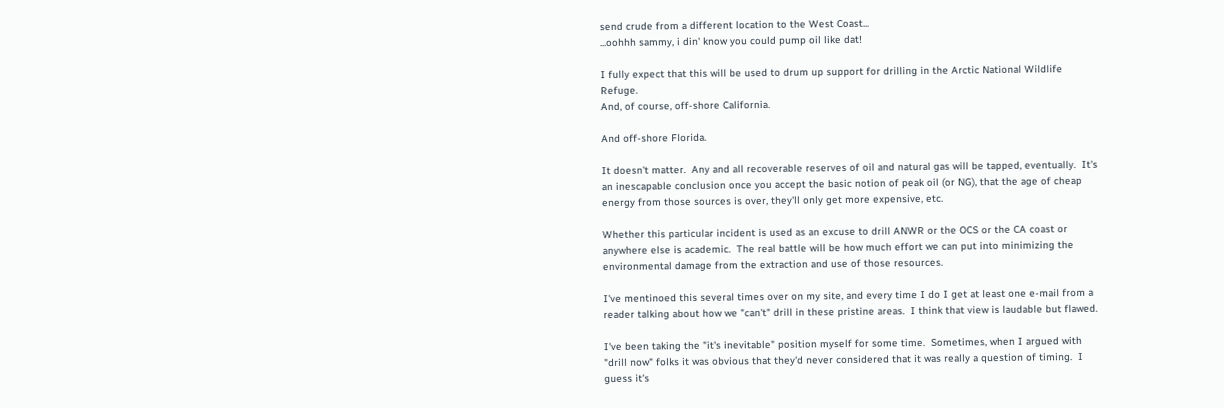send crude from a different location to the West Coast...
...oohhh sammy, i din' know you could pump oil like dat!

I fully expect that this will be used to drum up support for drilling in the Arctic National Wildlife Refuge.
And, of course, off-shore California.

And off-shore Florida.

It doesn't matter.  Any and all recoverable reserves of oil and natural gas will be tapped, eventually.  It's an inescapable conclusion once you accept the basic notion of peak oil (or NG), that the age of cheap energy from those sources is over, they'll only get more expensive, etc.

Whether this particular incident is used as an excuse to drill ANWR or the OCS or the CA coast or anywhere else is academic.  The real battle will be how much effort we can put into minimizing the environmental damage from the extraction and use of those resources.

I've mentinoed this several times over on my site, and every time I do I get at least one e-mail from a reader talking about how we "can't" drill in these pristine areas.  I think that view is laudable but flawed.

I've been taking the "it's inevitable" position myself for some time.  Sometimes, when I argued with "drill now" folks it was obvious that they'd never considered that it was really a question of timing.  I guess it's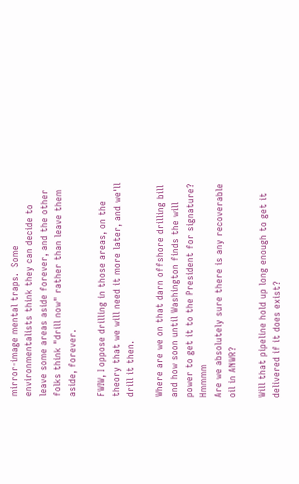mirror-image mental traps.  Some environmentalists think they can decide to leave some areas aside forever, and the other folks think "drill now" rather than leave them aside, forever.

FWIW, I oppose drilling in those areas, on the theory that we will need it more later, and we'll drill it then.

Where are we on that darn offshore drilling bill and how soon until Washington finds the will power to get it to the President for signature? Hmmmm
Are we absolutely sure there is any recoverable oil in ANWR?

Will that pipeline hold up long enough to get it delivered if it does exist?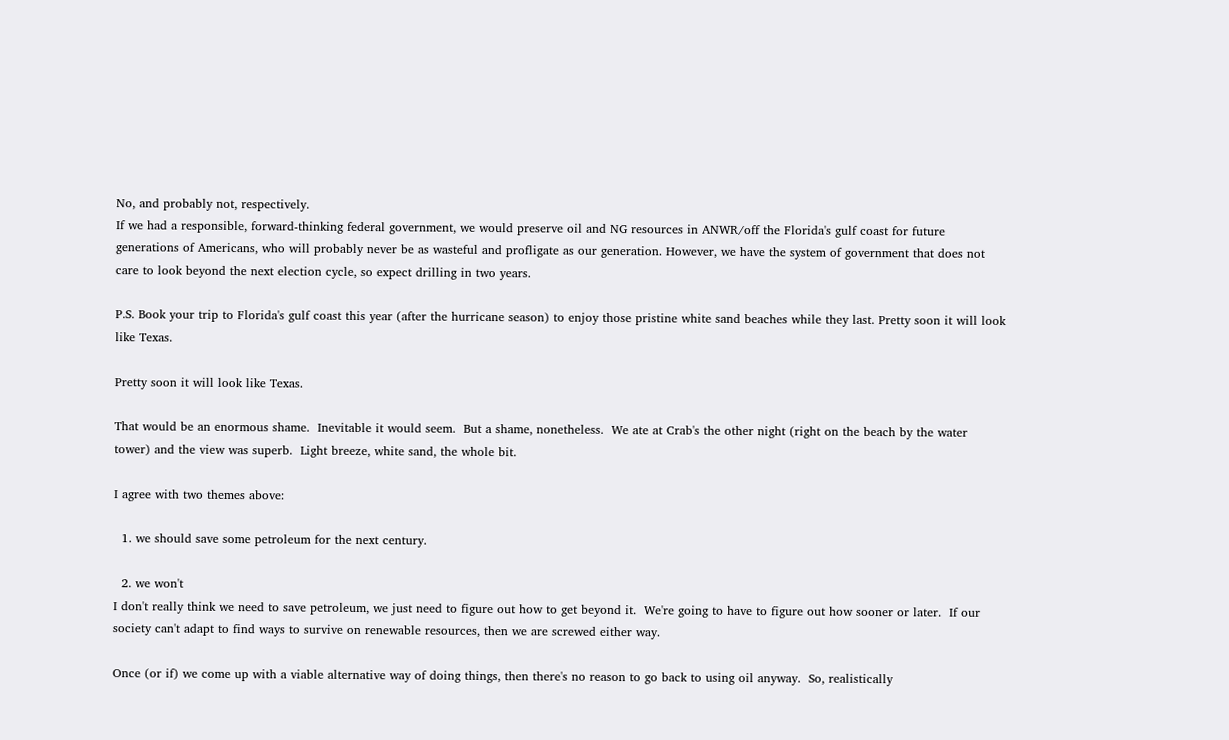No, and probably not, respectively.
If we had a responsible, forward-thinking federal government, we would preserve oil and NG resources in ANWR/off the Florida's gulf coast for future generations of Americans, who will probably never be as wasteful and profligate as our generation. However, we have the system of government that does not care to look beyond the next election cycle, so expect drilling in two years.

P.S. Book your trip to Florida's gulf coast this year (after the hurricane season) to enjoy those pristine white sand beaches while they last. Pretty soon it will look like Texas.

Pretty soon it will look like Texas.

That would be an enormous shame.  Inevitable it would seem.  But a shame, nonetheless.  We ate at Crab's the other night (right on the beach by the water tower) and the view was superb.  Light breeze, white sand, the whole bit.

I agree with two themes above:

  1. we should save some petroleum for the next century.

  2. we won't
I don't really think we need to save petroleum, we just need to figure out how to get beyond it.  We're going to have to figure out how sooner or later.  If our society can't adapt to find ways to survive on renewable resources, then we are screwed either way.

Once (or if) we come up with a viable alternative way of doing things, then there's no reason to go back to using oil anyway.  So, realistically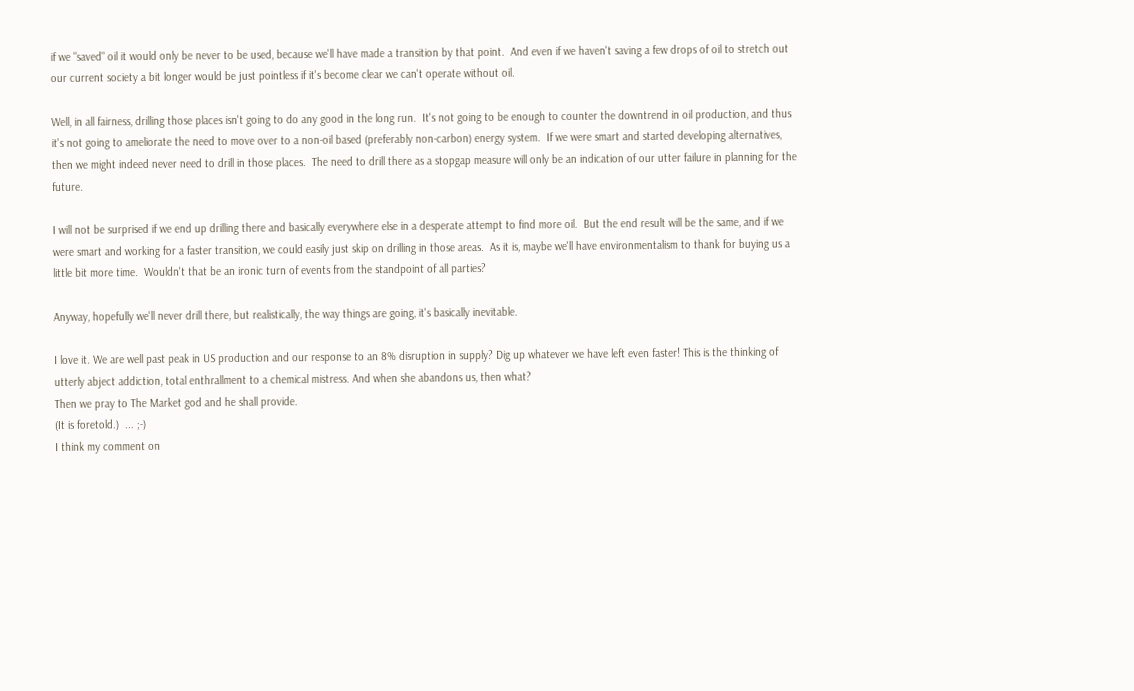if we "saved" oil it would only be never to be used, because we'll have made a transition by that point.  And even if we haven't saving a few drops of oil to stretch out our current society a bit longer would be just pointless if it's become clear we can't operate without oil.

Well, in all fairness, drilling those places isn't going to do any good in the long run.  It's not going to be enough to counter the downtrend in oil production, and thus it's not going to ameliorate the need to move over to a non-oil based (preferably non-carbon) energy system.  If we were smart and started developing alternatives, then we might indeed never need to drill in those places.  The need to drill there as a stopgap measure will only be an indication of our utter failure in planning for the future.

I will not be surprised if we end up drilling there and basically everywhere else in a desperate attempt to find more oil.  But the end result will be the same, and if we were smart and working for a faster transition, we could easily just skip on drilling in those areas.  As it is, maybe we'll have environmentalism to thank for buying us a little bit more time.  Wouldn't that be an ironic turn of events from the standpoint of all parties?

Anyway, hopefully we'll never drill there, but realistically, the way things are going, it's basically inevitable.

I love it. We are well past peak in US production and our response to an 8% disruption in supply? Dig up whatever we have left even faster! This is the thinking of utterly abject addiction, total enthrallment to a chemical mistress. And when she abandons us, then what?
Then we pray to The Market god and he shall provide.
(It is foretold.)  ... ;-)
I think my comment on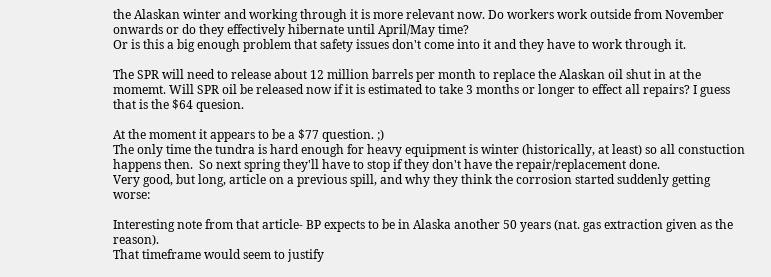the Alaskan winter and working through it is more relevant now. Do workers work outside from November onwards or do they effectively hibernate until April/May time?
Or is this a big enough problem that safety issues don't come into it and they have to work through it.

The SPR will need to release about 12 million barrels per month to replace the Alaskan oil shut in at the momemt. Will SPR oil be released now if it is estimated to take 3 months or longer to effect all repairs? I guess that is the $64 quesion.

At the moment it appears to be a $77 question. ;)
The only time the tundra is hard enough for heavy equipment is winter (historically, at least) so all constuction happens then.  So next spring they'll have to stop if they don't have the repair/replacement done.
Very good, but long, article on a previous spill, and why they think the corrosion started suddenly getting worse:

Interesting note from that article- BP expects to be in Alaska another 50 years (nat. gas extraction given as the reason).
That timeframe would seem to justify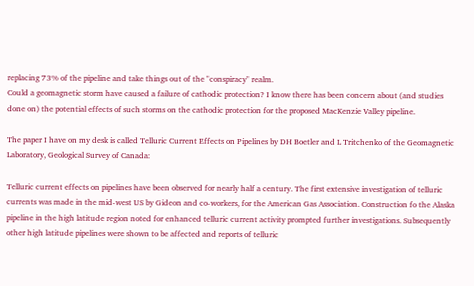replacing 73% of the pipeline and take things out of the "conspiracy" realm.
Could a geomagnetic storm have caused a failure of cathodic protection? I know there has been concern about (and studies done on) the potential effects of such storms on the cathodic protection for the proposed MacKenzie Valley pipeline.

The paper I have on my desk is called Telluric Current Effects on Pipelines by DH Boetler and L Tritchenko of the Geomagnetic Laboratory, Geological Survey of Canada:

Telluric current effects on pipelines have been observed for nearly half a century. The first extensive investigation of telluric currents was made in the mid-west US by Gideon and co-workers, for the American Gas Association. Construction fo the Alaska pipeline in the high latitude region noted for enhanced telluric current activity prompted further investigations. Subsequently other high latitude pipelines were shown to be affected and reports of telluric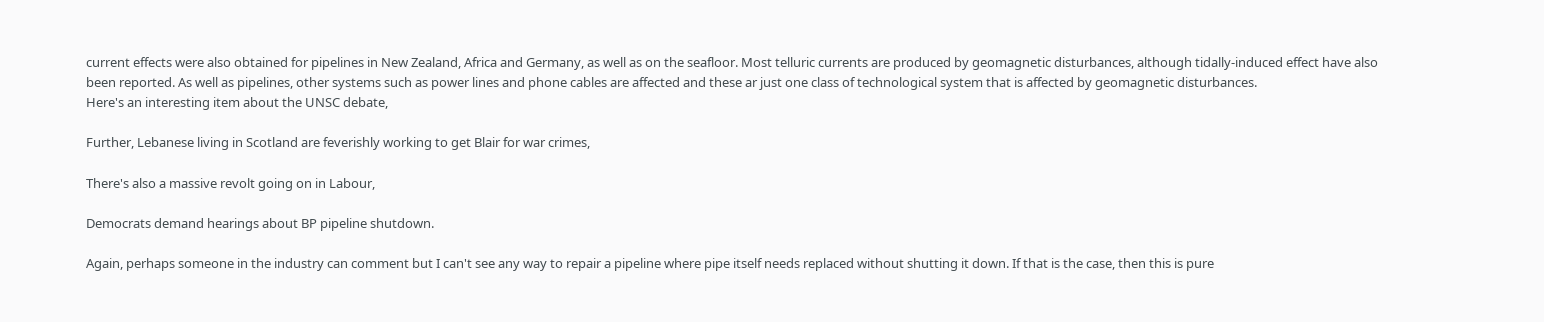current effects were also obtained for pipelines in New Zealand, Africa and Germany, as well as on the seafloor. Most telluric currents are produced by geomagnetic disturbances, although tidally-induced effect have also been reported. As well as pipelines, other systems such as power lines and phone cables are affected and these ar just one class of technological system that is affected by geomagnetic disturbances.
Here's an interesting item about the UNSC debate,

Further, Lebanese living in Scotland are feverishly working to get Blair for war crimes,

There's also a massive revolt going on in Labour,

Democrats demand hearings about BP pipeline shutdown.

Again, perhaps someone in the industry can comment but I can't see any way to repair a pipeline where pipe itself needs replaced without shutting it down. If that is the case, then this is pure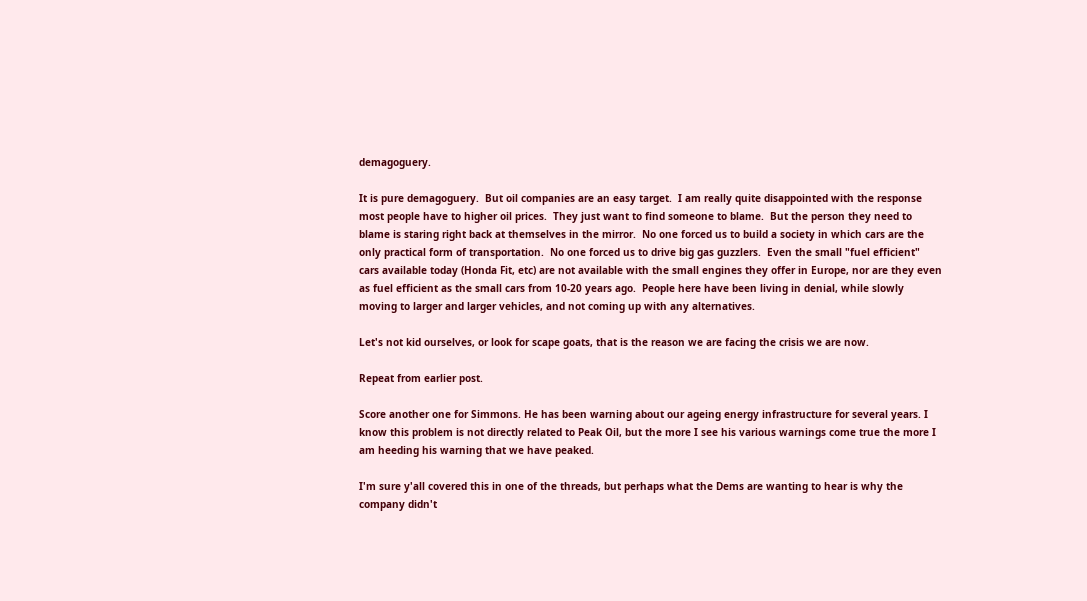demagoguery.

It is pure demagoguery.  But oil companies are an easy target.  I am really quite disappointed with the response most people have to higher oil prices.  They just want to find someone to blame.  But the person they need to blame is staring right back at themselves in the mirror.  No one forced us to build a society in which cars are the only practical form of transportation.  No one forced us to drive big gas guzzlers.  Even the small "fuel efficient" cars available today (Honda Fit, etc) are not available with the small engines they offer in Europe, nor are they even as fuel efficient as the small cars from 10-20 years ago.  People here have been living in denial, while slowly moving to larger and larger vehicles, and not coming up with any alternatives.

Let's not kid ourselves, or look for scape goats, that is the reason we are facing the crisis we are now.

Repeat from earlier post.

Score another one for Simmons. He has been warning about our ageing energy infrastructure for several years. I know this problem is not directly related to Peak Oil, but the more I see his various warnings come true the more I am heeding his warning that we have peaked.

I'm sure y'all covered this in one of the threads, but perhaps what the Dems are wanting to hear is why the company didn't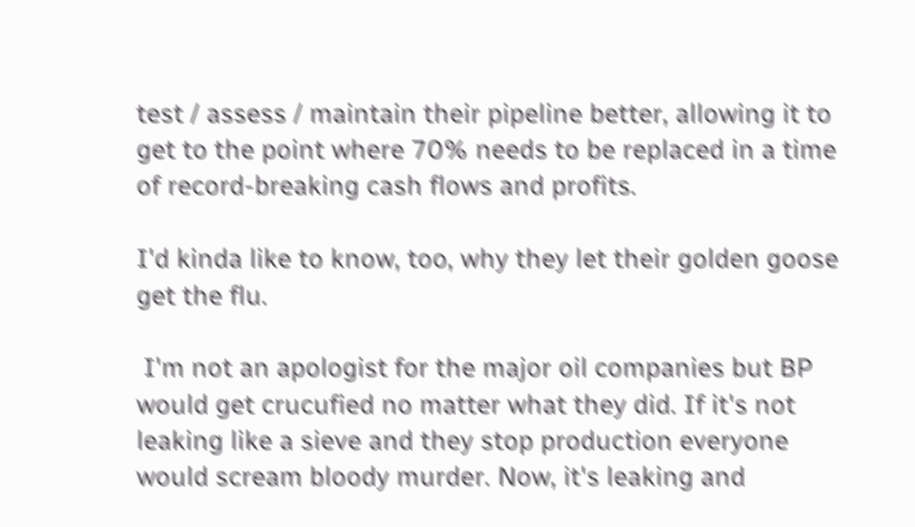test / assess / maintain their pipeline better, allowing it to get to the point where 70% needs to be replaced in a time of record-breaking cash flows and profits.

I'd kinda like to know, too, why they let their golden goose get the flu.

 I'm not an apologist for the major oil companies but BP would get crucufied no matter what they did. If it's not leaking like a sieve and they stop production everyone would scream bloody murder. Now, it's leaking and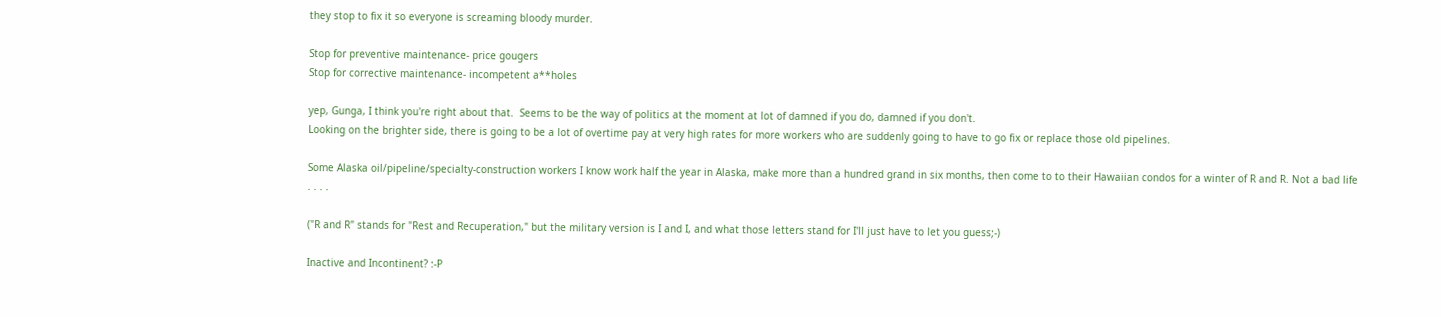they stop to fix it so everyone is screaming bloody murder.

Stop for preventive maintenance- price gougers
Stop for corrective maintenance- incompetent a**holes

yep, Gunga, I think you're right about that.  Seems to be the way of politics at the moment at lot of damned if you do, damned if you don't.
Looking on the brighter side, there is going to be a lot of overtime pay at very high rates for more workers who are suddenly going to have to go fix or replace those old pipelines.

Some Alaska oil/pipeline/specialty-construction workers I know work half the year in Alaska, make more than a hundred grand in six months, then come to to their Hawaiian condos for a winter of R and R. Not a bad life . . . .

("R and R" stands for "Rest and Recuperation," but the military version is I and I, and what those letters stand for I'll just have to let you guess;-)

Inactive and Incontinent? :-P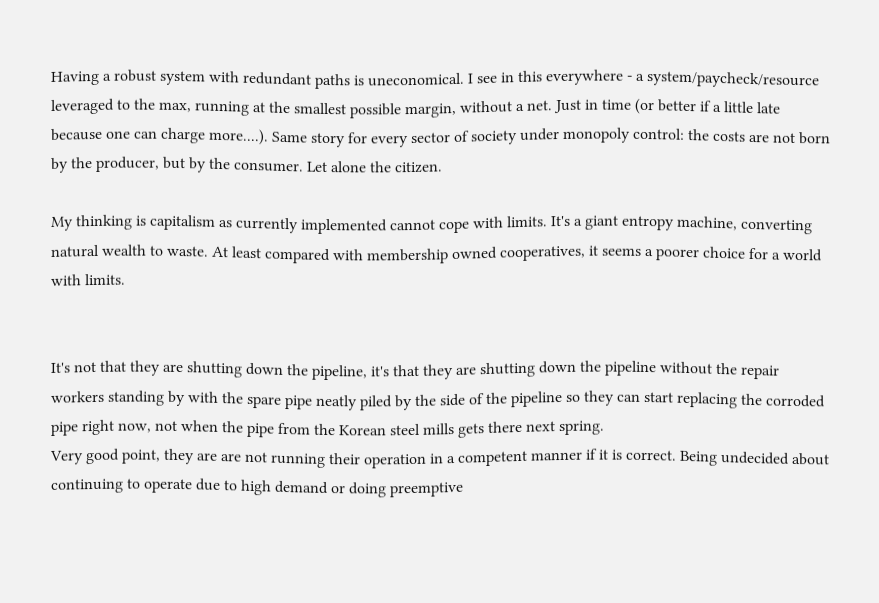Having a robust system with redundant paths is uneconomical. I see in this everywhere - a system/paycheck/resource leveraged to the max, running at the smallest possible margin, without a net. Just in time (or better if a little late because one can charge more....). Same story for every sector of society under monopoly control: the costs are not born by the producer, but by the consumer. Let alone the citizen.

My thinking is capitalism as currently implemented cannot cope with limits. It's a giant entropy machine, converting natural wealth to waste. At least compared with membership owned cooperatives, it seems a poorer choice for a world with limits.


It's not that they are shutting down the pipeline, it's that they are shutting down the pipeline without the repair workers standing by with the spare pipe neatly piled by the side of the pipeline so they can start replacing the corroded pipe right now, not when the pipe from the Korean steel mills gets there next spring.
Very good point, they are are not running their operation in a competent manner if it is correct. Being undecided about continuing to operate due to high demand or doing preemptive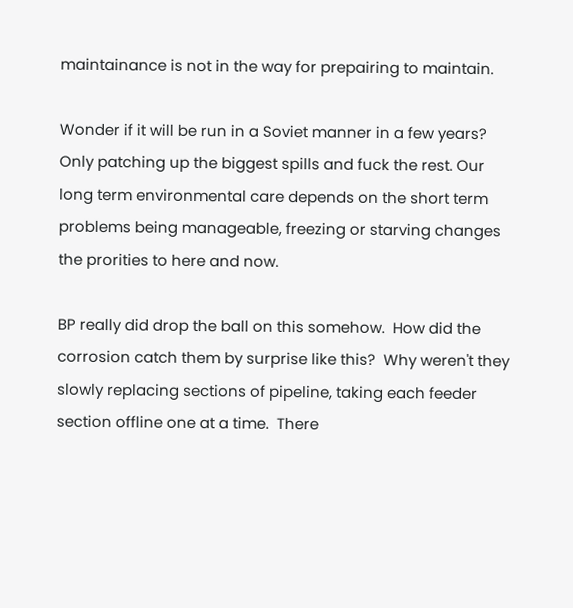maintainance is not in the way for prepairing to maintain.

Wonder if it will be run in a Soviet manner in a few years? Only patching up the biggest spills and fuck the rest. Our long term environmental care depends on the short term problems being manageable, freezing or starving changes the prorities to here and now.

BP really did drop the ball on this somehow.  How did the corrosion catch them by surprise like this?  Why weren't they slowly replacing sections of pipeline, taking each feeder section offline one at a time.  There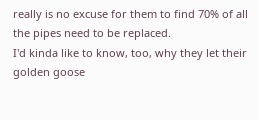really is no excuse for them to find 70% of all the pipes need to be replaced.
I'd kinda like to know, too, why they let their golden goose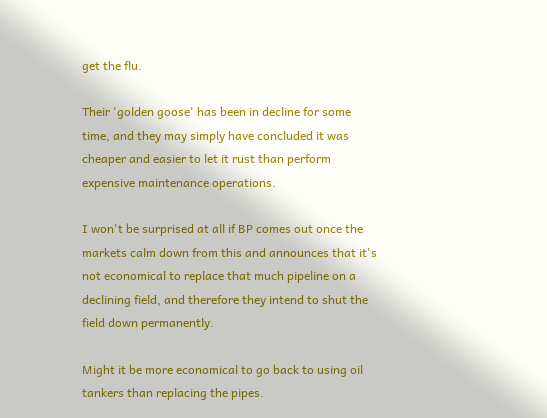get the flu.

Their 'golden goose' has been in decline for some time, and they may simply have concluded it was cheaper and easier to let it rust than perform expensive maintenance operations.

I won't be surprised at all if BP comes out once the markets calm down from this and announces that it's not economical to replace that much pipeline on a declining field, and therefore they intend to shut the field down permanently.

Might it be more economical to go back to using oil tankers than replacing the pipes.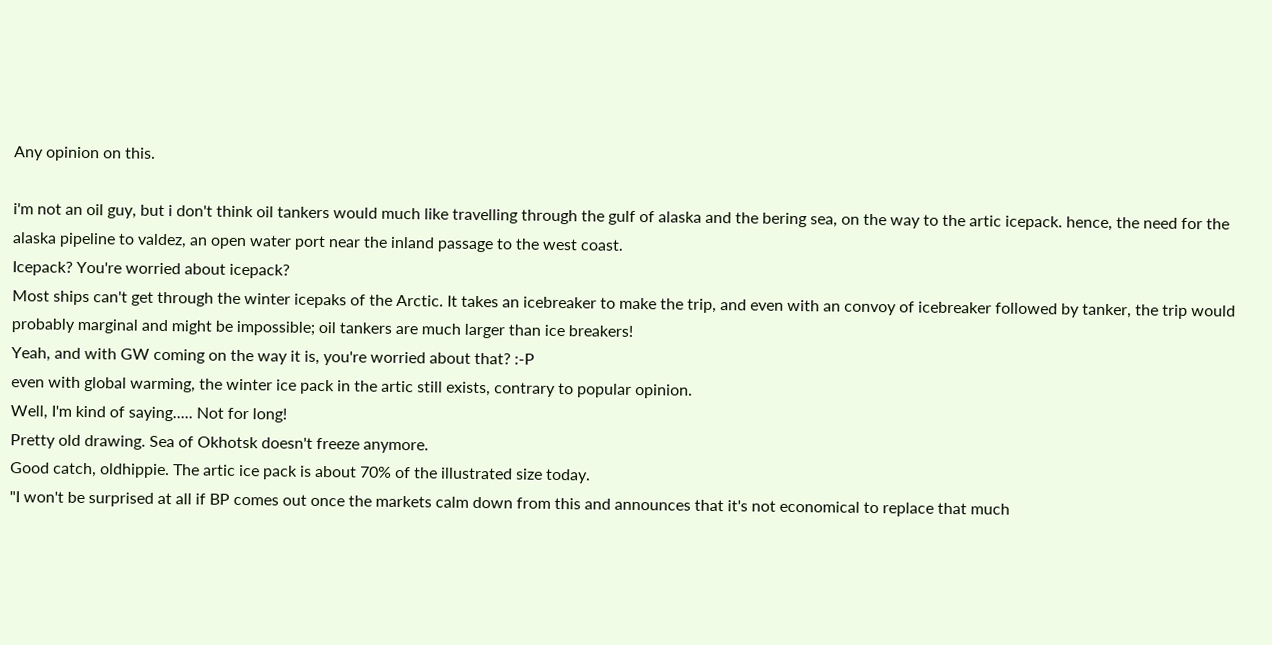Any opinion on this.

i'm not an oil guy, but i don't think oil tankers would much like travelling through the gulf of alaska and the bering sea, on the way to the artic icepack. hence, the need for the alaska pipeline to valdez, an open water port near the inland passage to the west coast.
Icepack? You're worried about icepack?
Most ships can't get through the winter icepaks of the Arctic. It takes an icebreaker to make the trip, and even with an convoy of icebreaker followed by tanker, the trip would probably marginal and might be impossible; oil tankers are much larger than ice breakers!
Yeah, and with GW coming on the way it is, you're worried about that? :-P
even with global warming, the winter ice pack in the artic still exists, contrary to popular opinion.
Well, I'm kind of saying..... Not for long!
Pretty old drawing. Sea of Okhotsk doesn't freeze anymore.
Good catch, oldhippie. The artic ice pack is about 70% of the illustrated size today.
"I won't be surprised at all if BP comes out once the markets calm down from this and announces that it's not economical to replace that much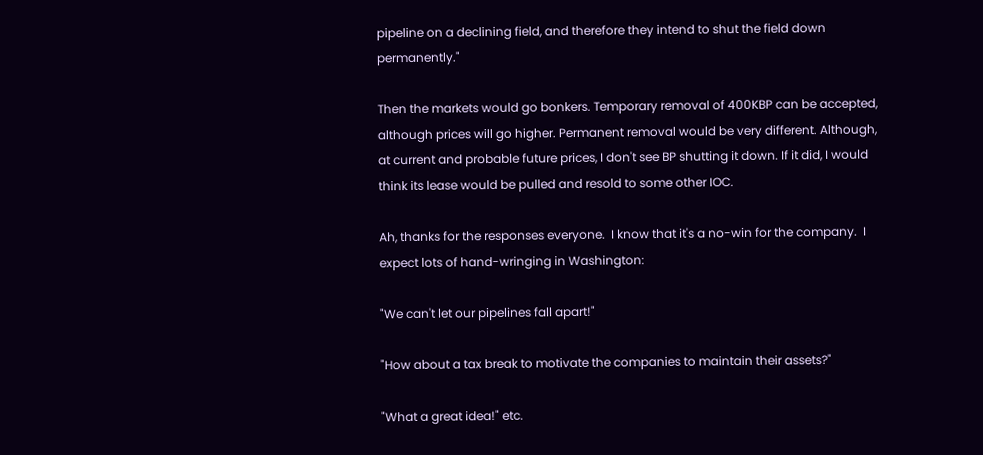pipeline on a declining field, and therefore they intend to shut the field down permanently."

Then the markets would go bonkers. Temporary removal of 400KBP can be accepted, although prices will go higher. Permanent removal would be very different. Although, at current and probable future prices, I don't see BP shutting it down. If it did, I would think its lease would be pulled and resold to some other IOC.

Ah, thanks for the responses everyone.  I know that it's a no-win for the company.  I expect lots of hand-wringing in Washington:

"We can't let our pipelines fall apart!"

"How about a tax break to motivate the companies to maintain their assets?"

"What a great idea!" etc.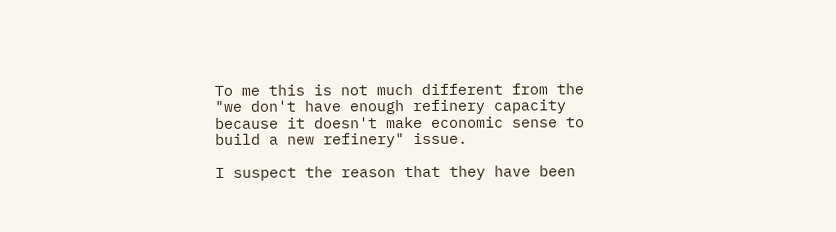To me this is not much different from the "we don't have enough refinery capacity because it doesn't make economic sense to build a new refinery" issue.

I suspect the reason that they have been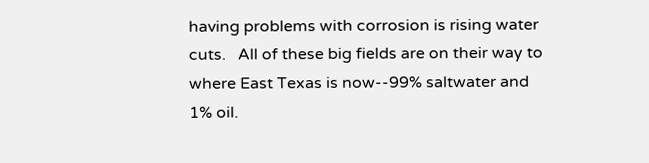having problems with corrosion is rising water cuts.   All of these big fields are on their way to where East Texas is now--99% saltwater and 1% oil.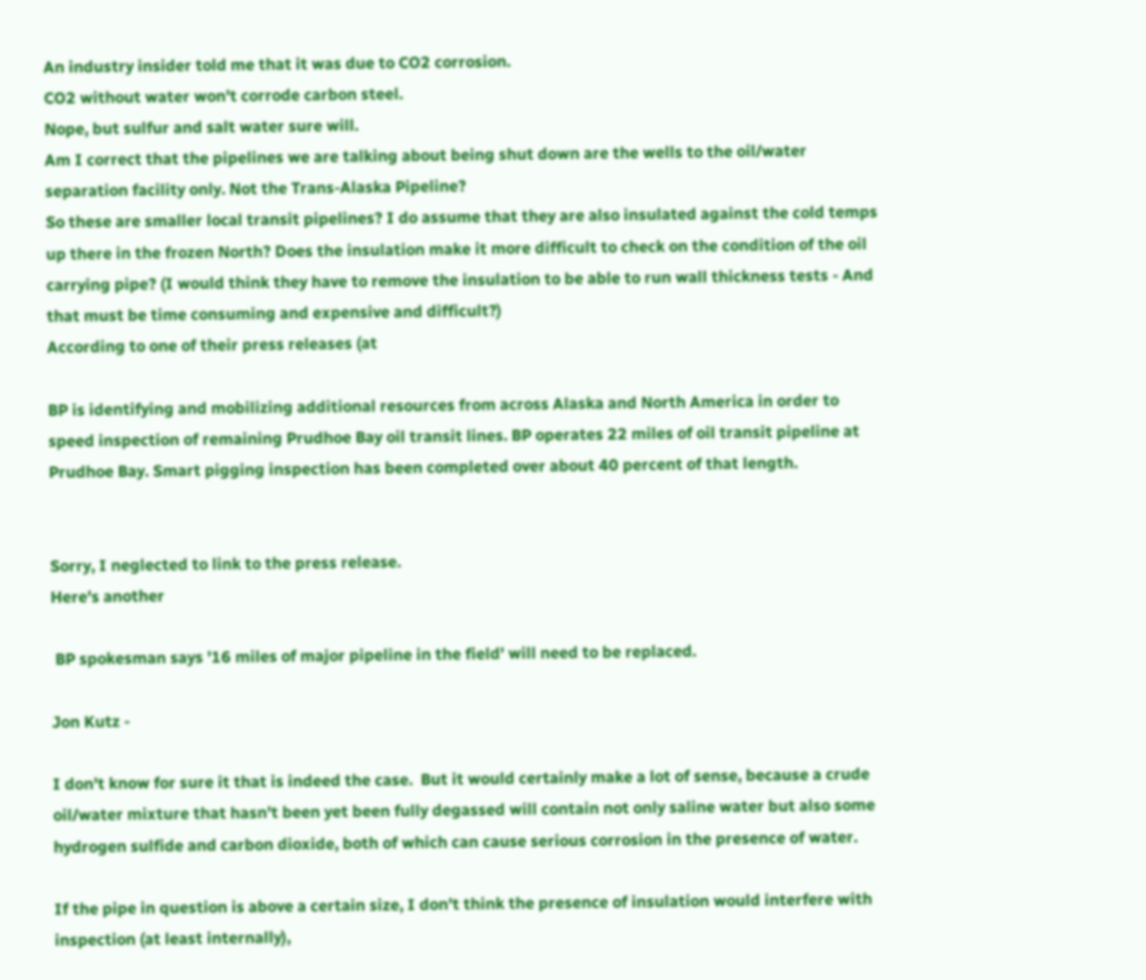An industry insider told me that it was due to CO2 corrosion.
CO2 without water won't corrode carbon steel.
Nope, but sulfur and salt water sure will.
Am I correct that the pipelines we are talking about being shut down are the wells to the oil/water separation facility only. Not the Trans-Alaska Pipeline?
So these are smaller local transit pipelines? I do assume that they are also insulated against the cold temps up there in the frozen North? Does the insulation make it more difficult to check on the condition of the oil carrying pipe? (I would think they have to remove the insulation to be able to run wall thickness tests - And that must be time consuming and expensive and difficult?)
According to one of their press releases (at

BP is identifying and mobilizing additional resources from across Alaska and North America in order to speed inspection of remaining Prudhoe Bay oil transit lines. BP operates 22 miles of oil transit pipeline at Prudhoe Bay. Smart pigging inspection has been completed over about 40 percent of that length.


Sorry, I neglected to link to the press release.
Here's another

 BP spokesman says '16 miles of major pipeline in the field' will need to be replaced.

Jon Kutz -

I don't know for sure it that is indeed the case.  But it would certainly make a lot of sense, because a crude oil/water mixture that hasn't been yet been fully degassed will contain not only saline water but also some hydrogen sulfide and carbon dioxide, both of which can cause serious corrosion in the presence of water.

If the pipe in question is above a certain size, I don't think the presence of insulation would interfere with inspection (at least internally),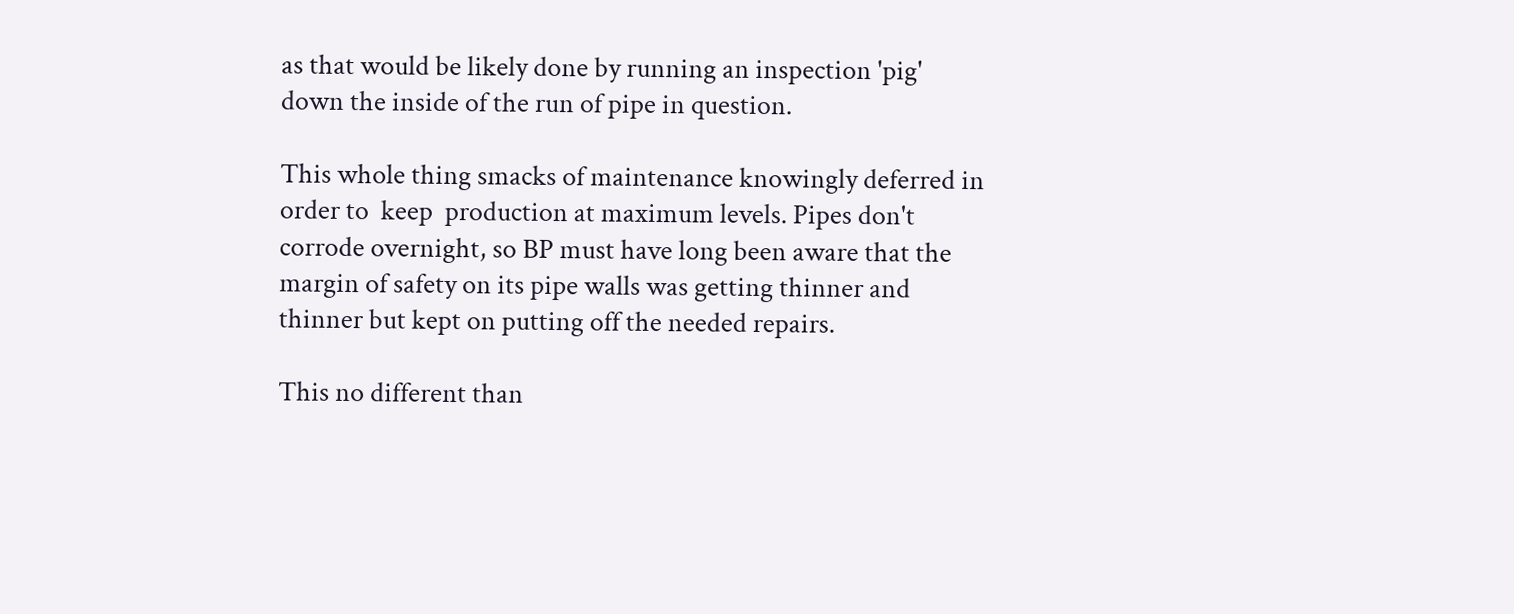as that would be likely done by running an inspection 'pig' down the inside of the run of pipe in question.

This whole thing smacks of maintenance knowingly deferred in order to  keep  production at maximum levels. Pipes don't corrode overnight, so BP must have long been aware that the margin of safety on its pipe walls was getting thinner and thinner but kept on putting off the needed repairs.

This no different than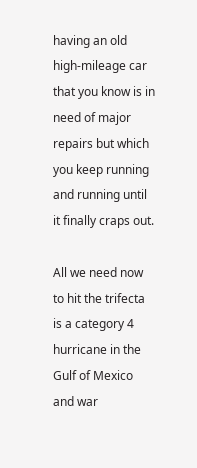having an old high-mileage car that you know is in need of major repairs but which you keep running and running until it finally craps out.

All we need now to hit the trifecta is a category 4 hurricane in the Gulf of Mexico and war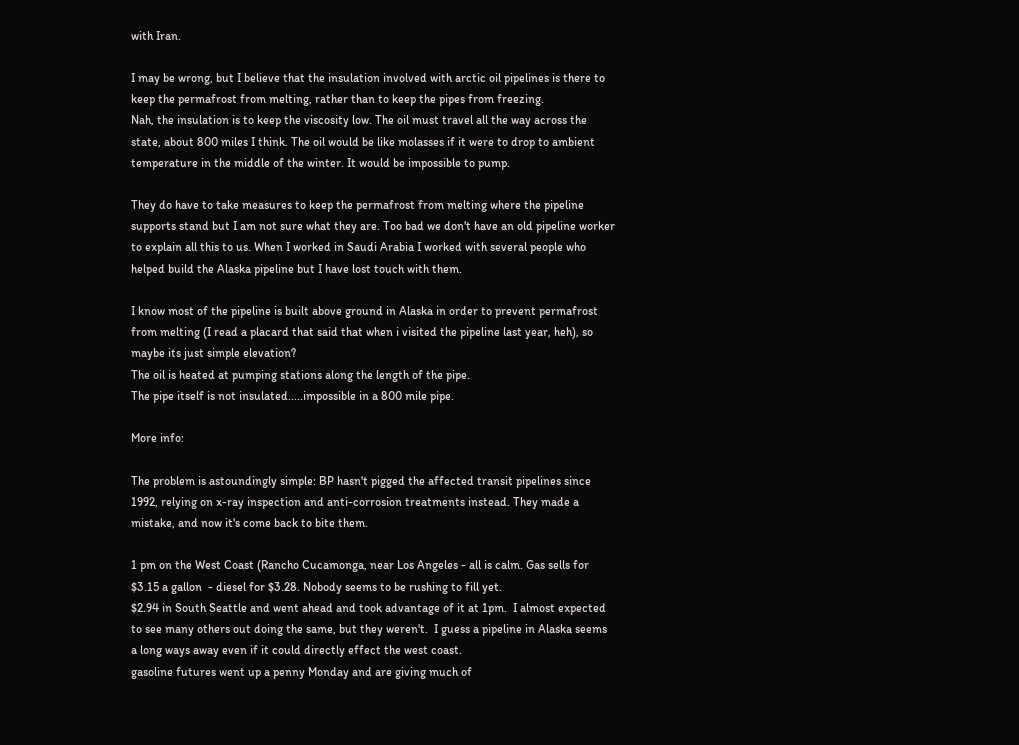with Iran.

I may be wrong, but I believe that the insulation involved with arctic oil pipelines is there to keep the permafrost from melting, rather than to keep the pipes from freezing.
Nah, the insulation is to keep the viscosity low. The oil must travel all the way across the state, about 800 miles I think. The oil would be like molasses if it were to drop to ambient temperature in the middle of the winter. It would be impossible to pump.

They do have to take measures to keep the permafrost from melting where the pipeline supports stand but I am not sure what they are. Too bad we don't have an old pipeline worker to explain all this to us. When I worked in Saudi Arabia I worked with several people who helped build the Alaska pipeline but I have lost touch with them.

I know most of the pipeline is built above ground in Alaska in order to prevent permafrost from melting (I read a placard that said that when i visited the pipeline last year, heh), so maybe its just simple elevation?
The oil is heated at pumping stations along the length of the pipe.
The pipe itself is not insulated.....impossible in a 800 mile pipe.

More info:

The problem is astoundingly simple: BP hasn't pigged the affected transit pipelines since 1992, relying on x-ray inspection and anti-corrosion treatments instead. They made a mistake, and now it's come back to bite them.

1 pm on the West Coast (Rancho Cucamonga, near Los Angeles - all is calm. Gas sells for $3.15 a gallon  - diesel for $3.28. Nobody seems to be rushing to fill yet.
$2.94 in South Seattle and went ahead and took advantage of it at 1pm.  I almost expected to see many others out doing the same, but they weren't.  I guess a pipeline in Alaska seems a long ways away even if it could directly effect the west coast.
gasoline futures went up a penny Monday and are giving much of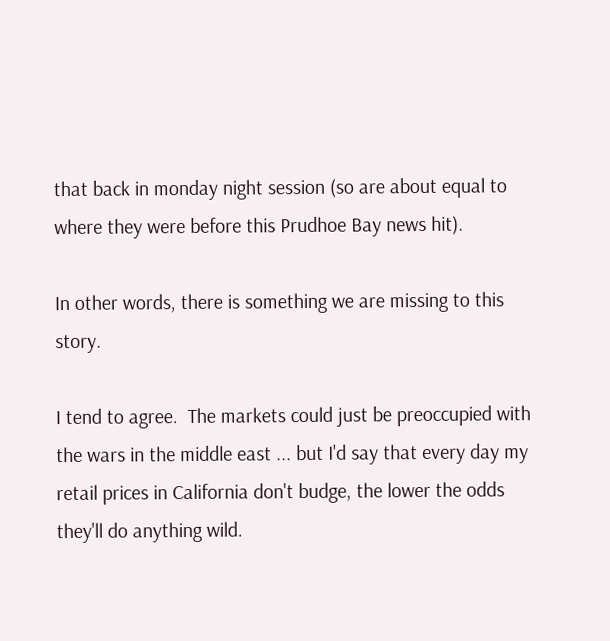that back in monday night session (so are about equal to where they were before this Prudhoe Bay news hit).

In other words, there is something we are missing to this story.

I tend to agree.  The markets could just be preoccupied with the wars in the middle east ... but I'd say that every day my retail prices in California don't budge, the lower the odds they'll do anything wild.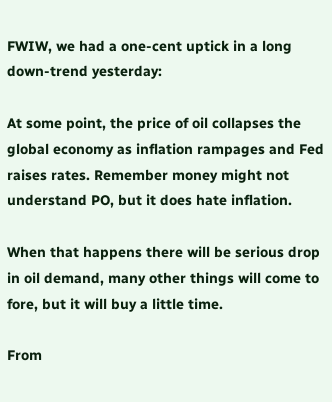FWIW, we had a one-cent uptick in a long down-trend yesterday:

At some point, the price of oil collapses the global economy as inflation rampages and Fed raises rates. Remember money might not understand PO, but it does hate inflation.

When that happens there will be serious drop in oil demand, many other things will come to fore, but it will buy a little time.

From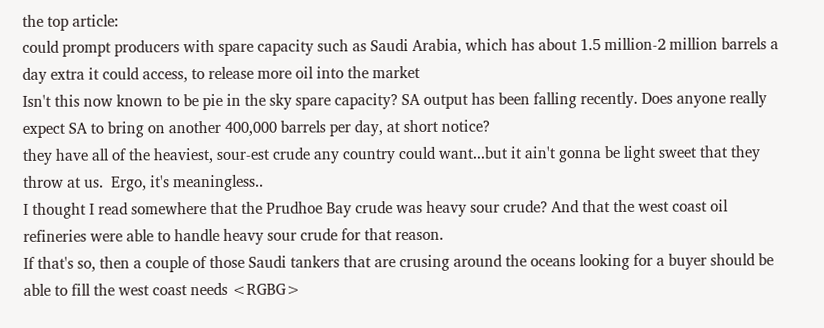the top article:
could prompt producers with spare capacity such as Saudi Arabia, which has about 1.5 million-2 million barrels a day extra it could access, to release more oil into the market
Isn't this now known to be pie in the sky spare capacity? SA output has been falling recently. Does anyone really expect SA to bring on another 400,000 barrels per day, at short notice?
they have all of the heaviest, sour-est crude any country could want...but it ain't gonna be light sweet that they throw at us.  Ergo, it's meaningless..
I thought I read somewhere that the Prudhoe Bay crude was heavy sour crude? And that the west coast oil refineries were able to handle heavy sour crude for that reason.
If that's so, then a couple of those Saudi tankers that are crusing around the oceans looking for a buyer should be able to fill the west coast needs <RGBG>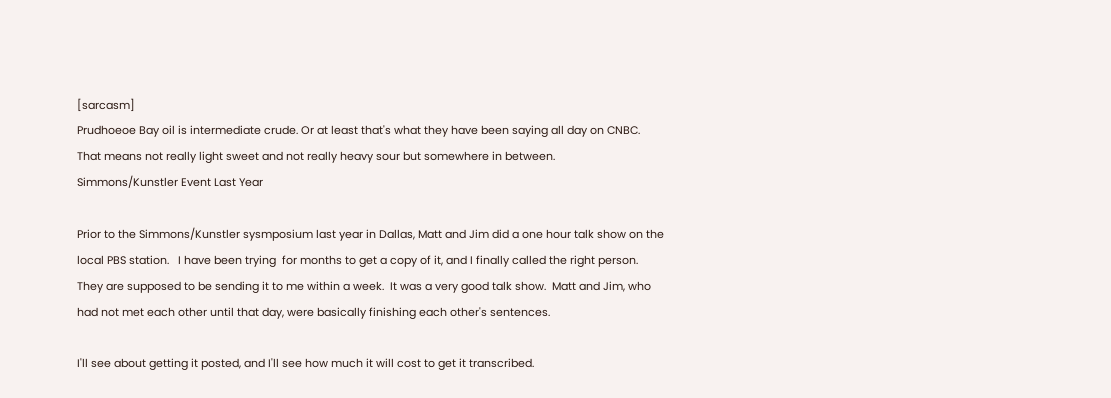[sarcasm]
Prudhoeoe Bay oil is intermediate crude. Or at least that's what they have been saying all day on CNBC. That means not really light sweet and not really heavy sour but somewhere in between.
Simmons/Kunstler Event Last Year

Prior to the Simmons/Kunstler sysmposium last year in Dallas, Matt and Jim did a one hour talk show on the local PBS station.   I have been trying  for months to get a copy of it, and I finally called the right person.  They are supposed to be sending it to me within a week.  It was a very good talk show.  Matt and Jim, who had not met each other until that day, were basically finishing each other's sentences.

I'll see about getting it posted, and I'll see how much it will cost to get it transcribed.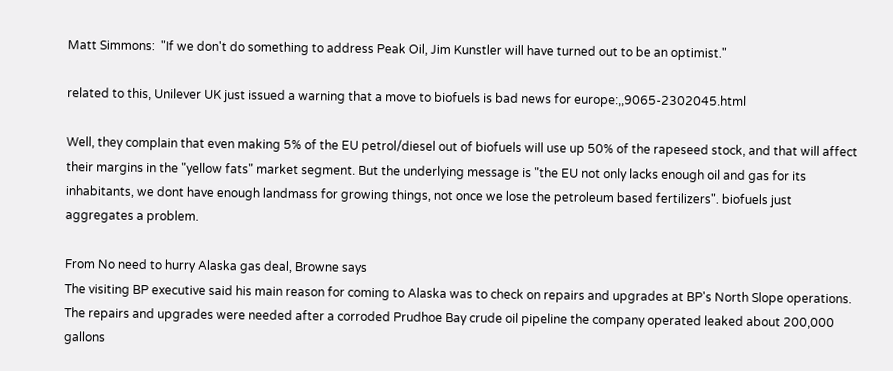Matt Simmons:  "If we don't do something to address Peak Oil, Jim Kunstler will have turned out to be an optimist."

related to this, Unilever UK just issued a warning that a move to biofuels is bad news for europe:,,9065-2302045.html

Well, they complain that even making 5% of the EU petrol/diesel out of biofuels will use up 50% of the rapeseed stock, and that will affect their margins in the "yellow fats" market segment. But the underlying message is "the EU not only lacks enough oil and gas for its inhabitants, we dont have enough landmass for growing things, not once we lose the petroleum based fertilizers". biofuels just aggregates a problem.

From No need to hurry Alaska gas deal, Browne says
The visiting BP executive said his main reason for coming to Alaska was to check on repairs and upgrades at BP's North Slope operations. The repairs and upgrades were needed after a corroded Prudhoe Bay crude oil pipeline the company operated leaked about 200,000 gallons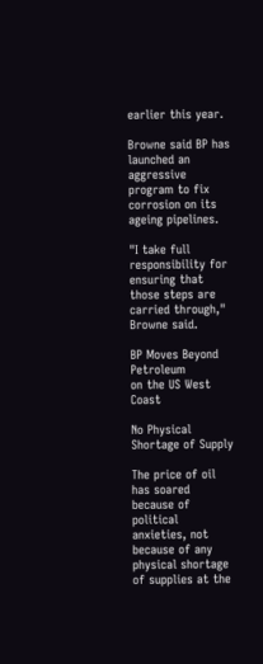earlier this year.

Browne said BP has launched an aggressive program to fix corrosion on its ageing pipelines.

"I take full responsibility for ensuring that those steps are carried through," Browne said.

BP Moves Beyond Petroleum
on the US West Coast

No Physical Shortage of Supply

The price of oil has soared because of political anxieties, not because of any physical shortage of supplies at the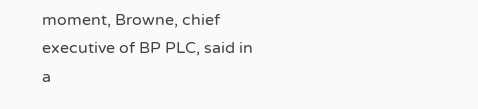moment, Browne, chief executive of BP PLC, said in a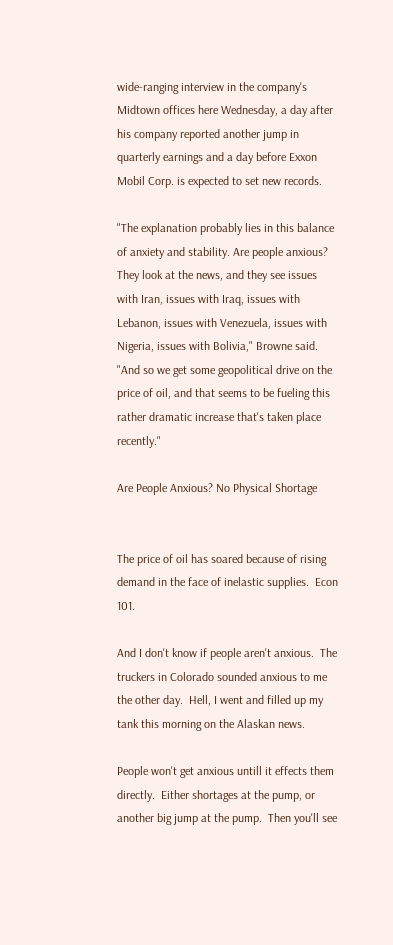wide-ranging interview in the company's Midtown offices here Wednesday, a day after his company reported another jump in quarterly earnings and a day before Exxon Mobil Corp. is expected to set new records.

"The explanation probably lies in this balance of anxiety and stability. Are people anxious? They look at the news, and they see issues with Iran, issues with Iraq, issues with Lebanon, issues with Venezuela, issues with Nigeria, issues with Bolivia," Browne said. "And so we get some geopolitical drive on the price of oil, and that seems to be fueling this rather dramatic increase that's taken place recently."

Are People Anxious? No Physical Shortage


The price of oil has soared because of rising demand in the face of inelastic supplies.  Econ 101.

And I don't know if people aren't anxious.  The truckers in Colorado sounded anxious to me the other day.  Hell, I went and filled up my tank this morning on the Alaskan news.

People won't get anxious untill it effects them directly.  Either shortages at the pump, or another big jump at the pump.  Then you'll see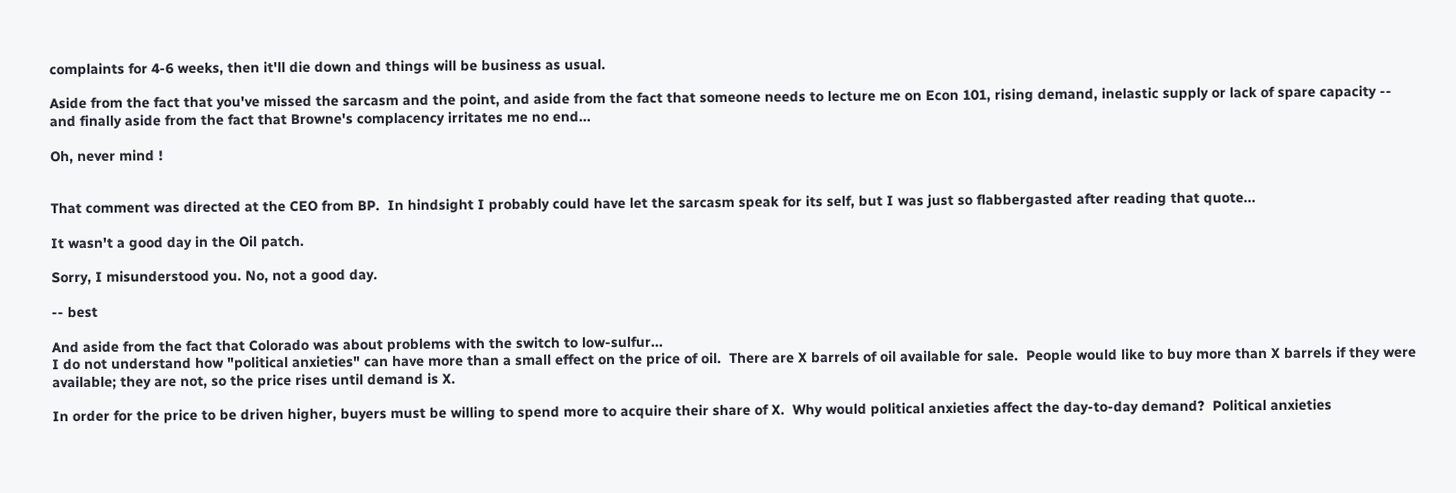complaints for 4-6 weeks, then it'll die down and things will be business as usual.

Aside from the fact that you've missed the sarcasm and the point, and aside from the fact that someone needs to lecture me on Econ 101, rising demand, inelastic supply or lack of spare capacity -- and finally aside from the fact that Browne's complacency irritates me no end...

Oh, never mind !


That comment was directed at the CEO from BP.  In hindsight I probably could have let the sarcasm speak for its self, but I was just so flabbergasted after reading that quote...

It wasn't a good day in the Oil patch.

Sorry, I misunderstood you. No, not a good day.

-- best

And aside from the fact that Colorado was about problems with the switch to low-sulfur...
I do not understand how "political anxieties" can have more than a small effect on the price of oil.  There are X barrels of oil available for sale.  People would like to buy more than X barrels if they were available; they are not, so the price rises until demand is X.

In order for the price to be driven higher, buyers must be willing to spend more to acquire their share of X.  Why would political anxieties affect the day-to-day demand?  Political anxieties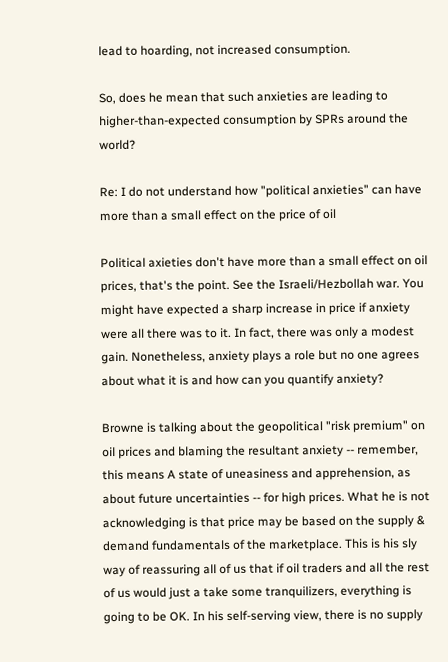lead to hoarding, not increased consumption.

So, does he mean that such anxieties are leading to higher-than-expected consumption by SPRs around the world?

Re: I do not understand how "political anxieties" can have more than a small effect on the price of oil

Political axieties don't have more than a small effect on oil prices, that's the point. See the Israeli/Hezbollah war. You might have expected a sharp increase in price if anxiety were all there was to it. In fact, there was only a modest gain. Nonetheless, anxiety plays a role but no one agrees about what it is and how can you quantify anxiety?

Browne is talking about the geopolitical "risk premium" on oil prices and blaming the resultant anxiety -- remember, this means A state of uneasiness and apprehension, as about future uncertainties -- for high prices. What he is not acknowledging is that price may be based on the supply & demand fundamentals of the marketplace. This is his sly way of reassuring all of us that if oil traders and all the rest of us would just a take some tranquilizers, everything is going to be OK. In his self-serving view, there is no supply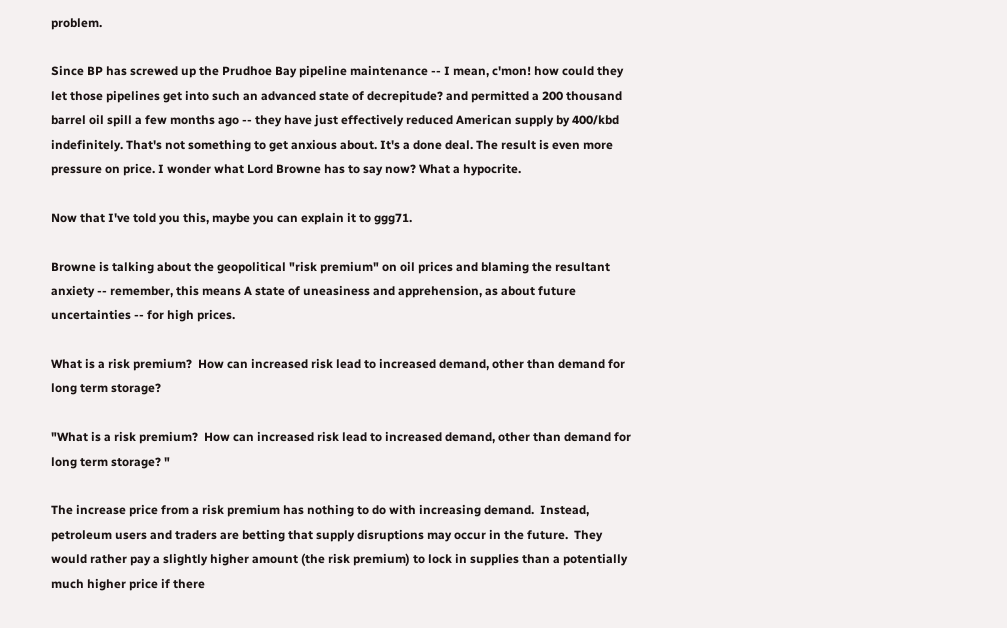problem.

Since BP has screwed up the Prudhoe Bay pipeline maintenance -- I mean, c'mon! how could they let those pipelines get into such an advanced state of decrepitude? and permitted a 200 thousand barrel oil spill a few months ago -- they have just effectively reduced American supply by 400/kbd indefinitely. That's not something to get anxious about. It's a done deal. The result is even more pressure on price. I wonder what Lord Browne has to say now? What a hypocrite.

Now that I've told you this, maybe you can explain it to ggg71.

Browne is talking about the geopolitical "risk premium" on oil prices and blaming the resultant anxiety -- remember, this means A state of uneasiness and apprehension, as about future uncertainties -- for high prices.

What is a risk premium?  How can increased risk lead to increased demand, other than demand for long term storage?

"What is a risk premium?  How can increased risk lead to increased demand, other than demand for long term storage? "

The increase price from a risk premium has nothing to do with increasing demand.  Instead, petroleum users and traders are betting that supply disruptions may occur in the future.  They would rather pay a slightly higher amount (the risk premium) to lock in supplies than a potentially much higher price if there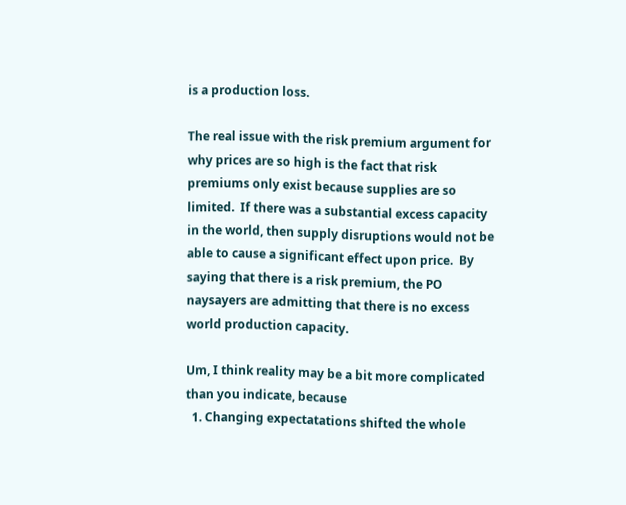is a production loss.

The real issue with the risk premium argument for why prices are so high is the fact that risk premiums only exist because supplies are so limited.  If there was a substantial excess capacity in the world, then supply disruptions would not be able to cause a significant effect upon price.  By saying that there is a risk premium, the PO naysayers are admitting that there is no excess world production capacity.

Um, I think reality may be a bit more complicated than you indicate, because
  1. Changing expectatations shifted the whole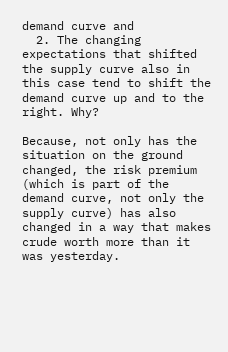demand curve and
  2. The changing expectations that shifted the supply curve also in this case tend to shift the demand curve up and to the right. Why?

Because, not only has the situation on the ground changed, the risk premium (which is part of the demand curve, not only the supply curve) has also changed in a way that makes crude worth more than it was yesterday.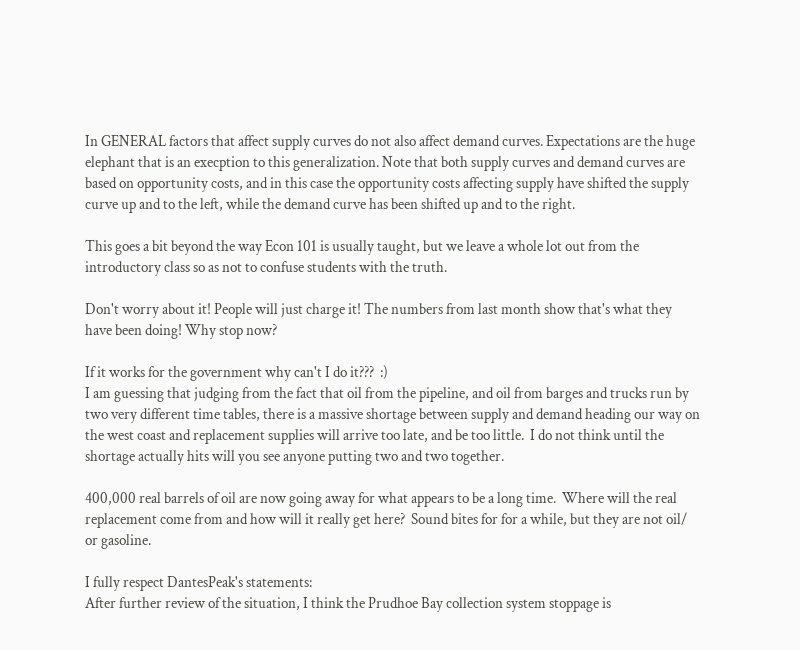In GENERAL factors that affect supply curves do not also affect demand curves. Expectations are the huge elephant that is an execption to this generalization. Note that both supply curves and demand curves are based on opportunity costs, and in this case the opportunity costs affecting supply have shifted the supply curve up and to the left, while the demand curve has been shifted up and to the right.

This goes a bit beyond the way Econ 101 is usually taught, but we leave a whole lot out from the introductory class so as not to confuse students with the truth.

Don't worry about it! People will just charge it! The numbers from last month show that's what they have been doing! Why stop now?

If it works for the government why can't I do it???  :)
I am guessing that judging from the fact that oil from the pipeline, and oil from barges and trucks run by two very different time tables, there is a massive shortage between supply and demand heading our way on the west coast and replacement supplies will arrive too late, and be too little.  I do not think until the shortage actually hits will you see anyone putting two and two together.

400,000 real barrels of oil are now going away for what appears to be a long time.  Where will the real replacement come from and how will it really get here?  Sound bites for for a while, but they are not oil/ or gasoline.

I fully respect DantesPeak's statements:
After further review of the situation, I think the Prudhoe Bay collection system stoppage is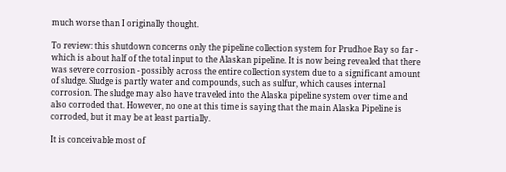much worse than I originally thought.

To review: this shutdown concerns only the pipeline collection system for Prudhoe Bay so far - which is about half of the total input to the Alaskan pipeline. It is now being revealed that there was severe corrosion - possibly across the entire collection system due to a significant amount of sludge. Sludge is partly water and compounds, such as sulfur, which causes internal corrosion. The sludge may also have traveled into the Alaska pipeline system over time and also corroded that. However, no one at this time is saying that the main Alaska Pipeline is corroded, but it may be at least partially.

It is conceivable most of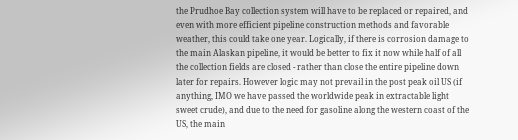the Prudhoe Bay collection system will have to be replaced or repaired, and even with more efficient pipeline construction methods and favorable weather, this could take one year. Logically, if there is corrosion damage to the main Alaskan pipeline, it would be better to fix it now while half of all the collection fields are closed - rather than close the entire pipeline down later for repairs. However logic may not prevail in the post peak oil US (if anything, IMO we have passed the worldwide peak in extractable light sweet crude), and due to the need for gasoline along the western coast of the US, the main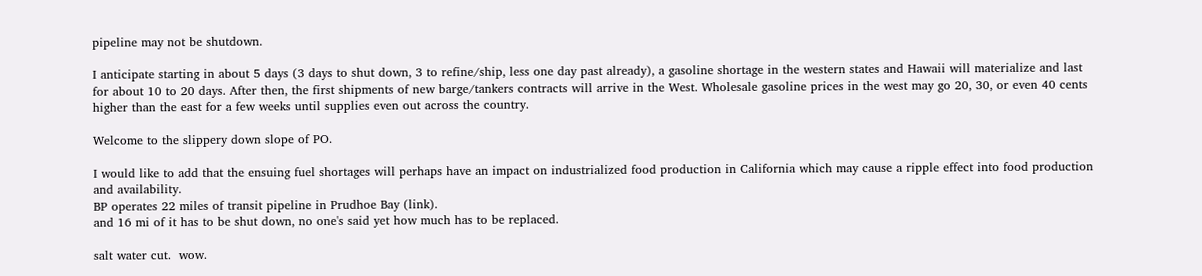pipeline may not be shutdown.

I anticipate starting in about 5 days (3 days to shut down, 3 to refine/ship, less one day past already), a gasoline shortage in the western states and Hawaii will materialize and last for about 10 to 20 days. After then, the first shipments of new barge/tankers contracts will arrive in the West. Wholesale gasoline prices in the west may go 20, 30, or even 40 cents higher than the east for a few weeks until supplies even out across the country.

Welcome to the slippery down slope of PO.

I would like to add that the ensuing fuel shortages will perhaps have an impact on industrialized food production in California which may cause a ripple effect into food production and availability.
BP operates 22 miles of transit pipeline in Prudhoe Bay (link).
and 16 mi of it has to be shut down, no one's said yet how much has to be replaced.

salt water cut.  wow.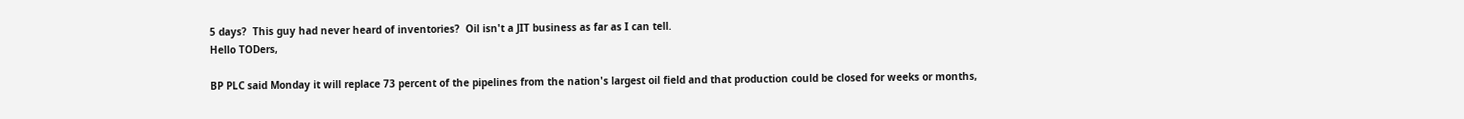5 days?  This guy had never heard of inventories?  Oil isn't a JIT business as far as I can tell.
Hello TODers,

BP PLC said Monday it will replace 73 percent of the pipelines from the nation's largest oil field and that production could be closed for weeks or months,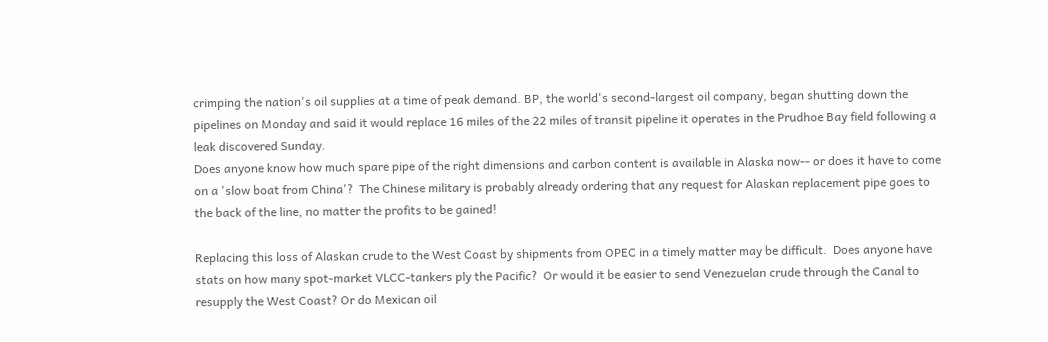crimping the nation's oil supplies at a time of peak demand. BP, the world's second-largest oil company, began shutting down the pipelines on Monday and said it would replace 16 miles of the 22 miles of transit pipeline it operates in the Prudhoe Bay field following a leak discovered Sunday.
Does anyone know how much spare pipe of the right dimensions and carbon content is available in Alaska now-- or does it have to come on a 'slow boat from China'?  The Chinese military is probably already ordering that any request for Alaskan replacement pipe goes to the back of the line, no matter the profits to be gained!

Replacing this loss of Alaskan crude to the West Coast by shipments from OPEC in a timely matter may be difficult.  Does anyone have stats on how many spot-market VLCC-tankers ply the Pacific?  Or would it be easier to send Venezuelan crude through the Canal to resupply the West Coast? Or do Mexican oil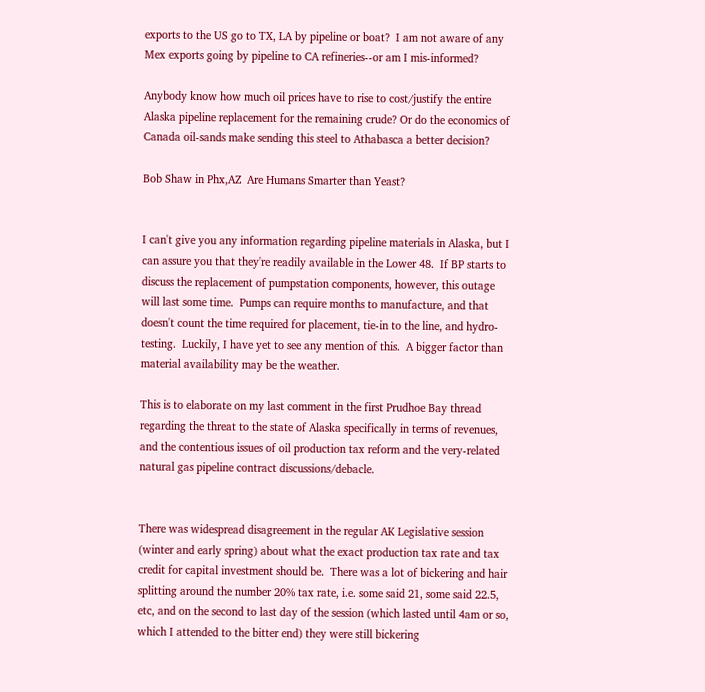exports to the US go to TX, LA by pipeline or boat?  I am not aware of any Mex exports going by pipeline to CA refineries--or am I mis-informed?

Anybody know how much oil prices have to rise to cost/justify the entire Alaska pipeline replacement for the remaining crude? Or do the economics of Canada oil-sands make sending this steel to Athabasca a better decision?

Bob Shaw in Phx,AZ  Are Humans Smarter than Yeast?


I can't give you any information regarding pipeline materials in Alaska, but I can assure you that they're readily available in the Lower 48.  If BP starts to discuss the replacement of pumpstation components, however, this outage will last some time.  Pumps can require months to manufacture, and that doesn't count the time required for placement, tie-in to the line, and hydro-testing.  Luckily, I have yet to see any mention of this.  A bigger factor than material availability may be the weather.

This is to elaborate on my last comment in the first Prudhoe Bay thread regarding the threat to the state of Alaska specifically in terms of revenues, and the contentious issues of oil production tax reform and the very-related natural gas pipeline contract discussions/debacle.


There was widespread disagreement in the regular AK Legislative session (winter and early spring) about what the exact production tax rate and tax credit for capital investment should be.  There was a lot of bickering and hair splitting around the number 20% tax rate, i.e. some said 21, some said 22.5, etc, and on the second to last day of the session (which lasted until 4am or so, which I attended to the bitter end) they were still bickering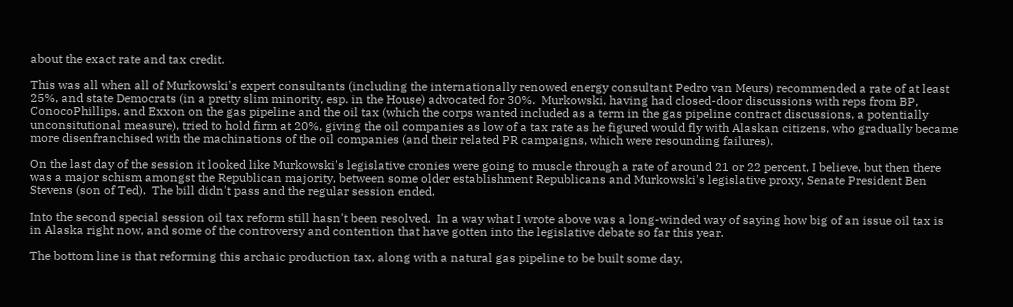about the exact rate and tax credit.

This was all when all of Murkowski's expert consultants (including the internationally renowed energy consultant Pedro van Meurs) recommended a rate of at least 25%, and state Democrats (in a pretty slim minority, esp. in the House) advocated for 30%.  Murkowski, having had closed-door discussions with reps from BP, ConocoPhillips, and Exxon on the gas pipeline and the oil tax (which the corps wanted included as a term in the gas pipeline contract discussions, a potentially unconsitutional measure), tried to hold firm at 20%, giving the oil companies as low of a tax rate as he figured would fly with Alaskan citizens, who gradually became more disenfranchised with the machinations of the oil companies (and their related PR campaigns, which were resounding failures).

On the last day of the session it looked like Murkowski's legislative cronies were going to muscle through a rate of around 21 or 22 percent, I believe, but then there was a major schism amongst the Republican majority, between some older establishment Republicans and Murkowski's legislative proxy, Senate President Ben Stevens (son of Ted).  The bill didn't pass and the regular session ended.

Into the second special session oil tax reform still hasn't been resolved.  In a way what I wrote above was a long-winded way of saying how big of an issue oil tax is in Alaska right now, and some of the controversy and contention that have gotten into the legislative debate so far this year.

The bottom line is that reforming this archaic production tax, along with a natural gas pipeline to be built some day,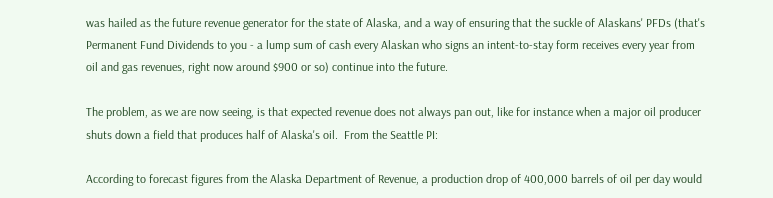was hailed as the future revenue generator for the state of Alaska, and a way of ensuring that the suckle of Alaskans' PFDs (that's Permanent Fund Dividends to you - a lump sum of cash every Alaskan who signs an intent-to-stay form receives every year from oil and gas revenues, right now around $900 or so) continue into the future.

The problem, as we are now seeing, is that expected revenue does not always pan out, like for instance when a major oil producer shuts down a field that produces half of Alaska's oil.  From the Seattle PI:

According to forecast figures from the Alaska Department of Revenue, a production drop of 400,000 barrels of oil per day would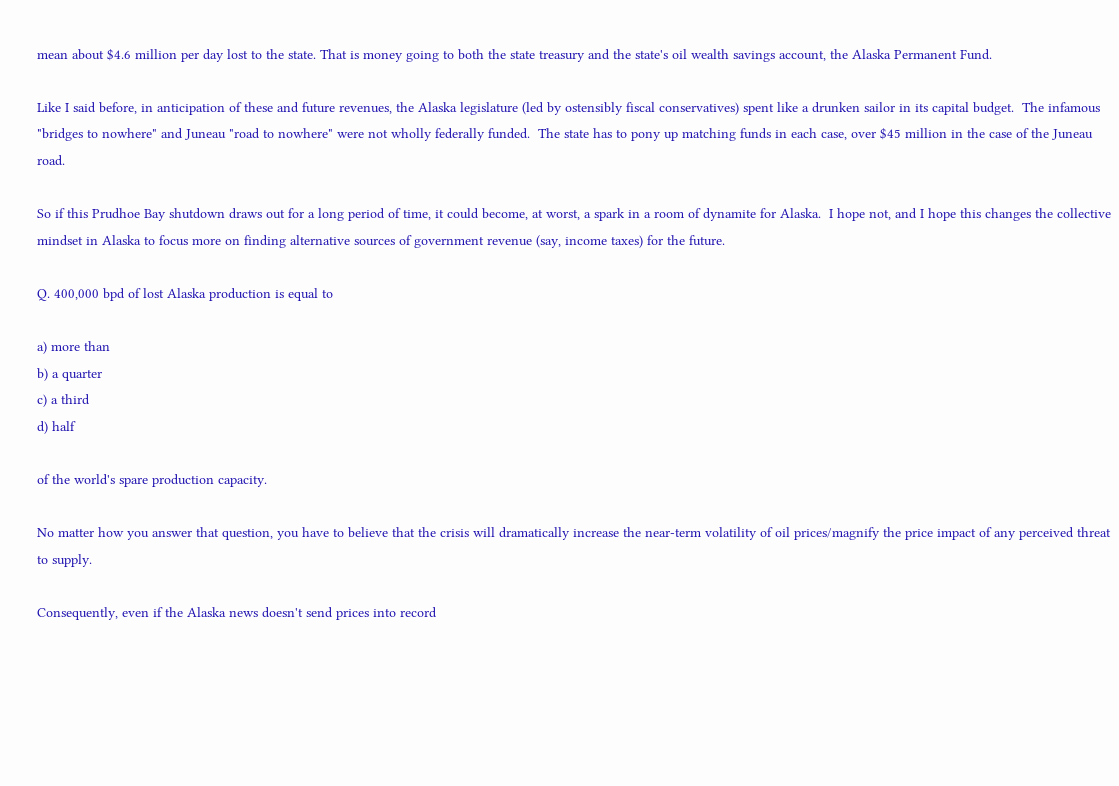mean about $4.6 million per day lost to the state. That is money going to both the state treasury and the state's oil wealth savings account, the Alaska Permanent Fund.

Like I said before, in anticipation of these and future revenues, the Alaska legislature (led by ostensibly fiscal conservatives) spent like a drunken sailor in its capital budget.  The infamous "bridges to nowhere" and Juneau "road to nowhere" were not wholly federally funded.  The state has to pony up matching funds in each case, over $45 million in the case of the Juneau road.

So if this Prudhoe Bay shutdown draws out for a long period of time, it could become, at worst, a spark in a room of dynamite for Alaska.  I hope not, and I hope this changes the collective mindset in Alaska to focus more on finding alternative sources of government revenue (say, income taxes) for the future.

Q. 400,000 bpd of lost Alaska production is equal to

a) more than
b) a quarter
c) a third
d) half

of the world's spare production capacity.

No matter how you answer that question, you have to believe that the crisis will dramatically increase the near-term volatility of oil prices/magnify the price impact of any perceived threat to supply.

Consequently, even if the Alaska news doesn't send prices into record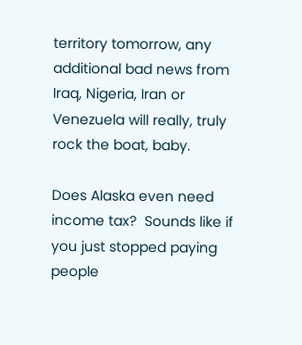territory tomorrow, any additional bad news from Iraq, Nigeria, Iran or Venezuela will really, truly rock the boat, baby.

Does Alaska even need income tax?  Sounds like if you just stopped paying people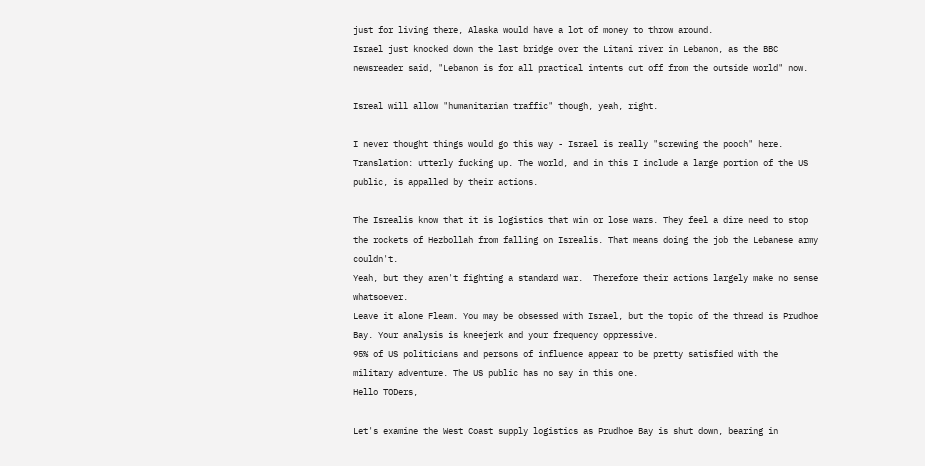just for living there, Alaska would have a lot of money to throw around.
Israel just knocked down the last bridge over the Litani river in Lebanon, as the BBC newsreader said, "Lebanon is for all practical intents cut off from the outside world" now.

Isreal will allow "humanitarian traffic" though, yeah, right.

I never thought things would go this way - Israel is really "screwing the pooch" here. Translation: utterly fucking up. The world, and in this I include a large portion of the US public, is appalled by their actions.

The Isrealis know that it is logistics that win or lose wars. They feel a dire need to stop the rockets of Hezbollah from falling on Isrealis. That means doing the job the Lebanese army couldn't.
Yeah, but they aren't fighting a standard war.  Therefore their actions largely make no sense whatsoever.
Leave it alone Fleam. You may be obsessed with Israel, but the topic of the thread is Prudhoe Bay. Your analysis is kneejerk and your frequency oppressive.
95% of US politicians and persons of influence appear to be pretty satisfied with the military adventure. The US public has no say in this one.
Hello TODers,

Let's examine the West Coast supply logistics as Prudhoe Bay is shut down, bearing in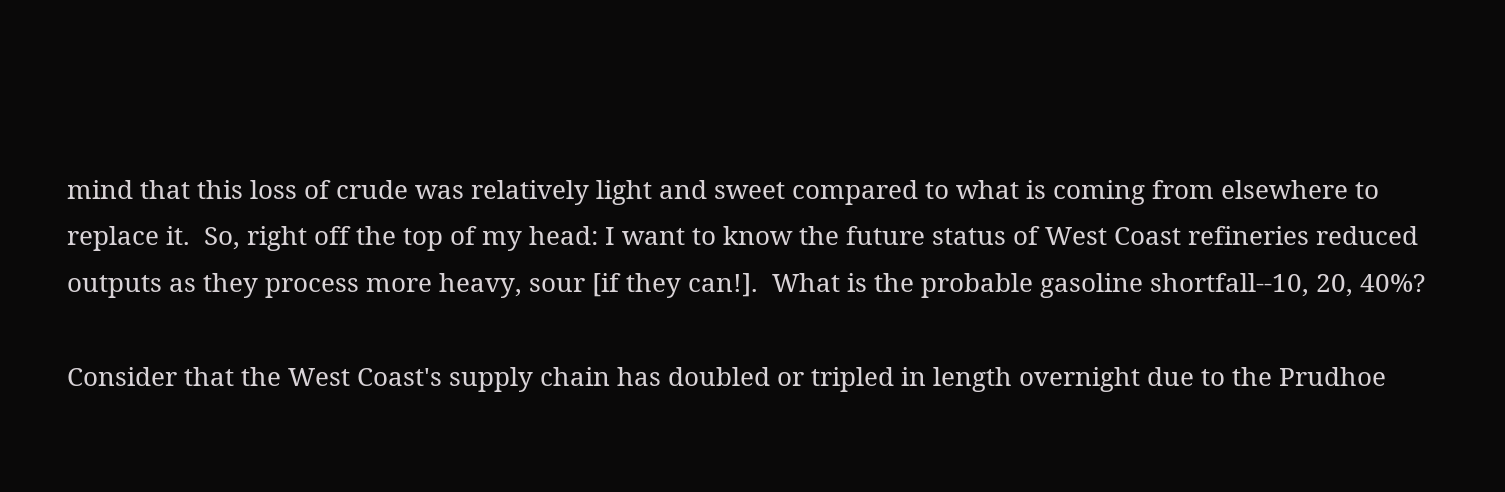mind that this loss of crude was relatively light and sweet compared to what is coming from elsewhere to replace it.  So, right off the top of my head: I want to know the future status of West Coast refineries reduced outputs as they process more heavy, sour [if they can!].  What is the probable gasoline shortfall--10, 20, 40%?

Consider that the West Coast's supply chain has doubled or tripled in length overnight due to the Prudhoe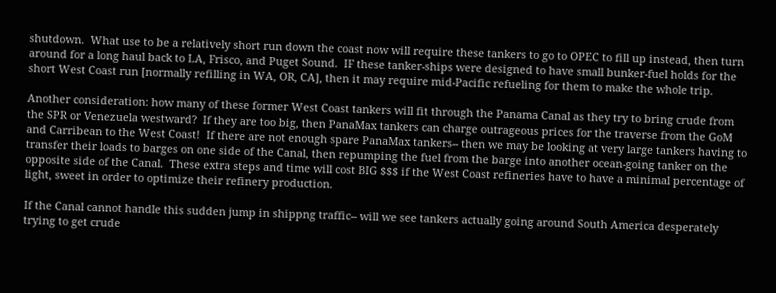shutdown.  What use to be a relatively short run down the coast now will require these tankers to go to OPEC to fill up instead, then turn around for a long haul back to LA, Frisco, and Puget Sound.  IF these tanker-ships were designed to have small bunker-fuel holds for the short West Coast run [normally refilling in WA, OR, CA], then it may require mid-Pacific refueling for them to make the whole trip.

Another consideration: how many of these former West Coast tankers will fit through the Panama Canal as they try to bring crude from the SPR or Venezuela westward?  If they are too big, then PanaMax tankers can charge outrageous prices for the traverse from the GoM and Carribean to the West Coast!  If there are not enough spare PanaMax tankers-- then we may be looking at very large tankers having to transfer their loads to barges on one side of the Canal, then repumping the fuel from the barge into another ocean-going tanker on the opposite side of the Canal.  These extra steps and time will cost BIG $$$ if the West Coast refineries have to have a minimal percentage of light, sweet in order to optimize their refinery production.

If the Canal cannot handle this sudden jump in shippng traffic-- will we see tankers actually going around South America desperately trying to get crude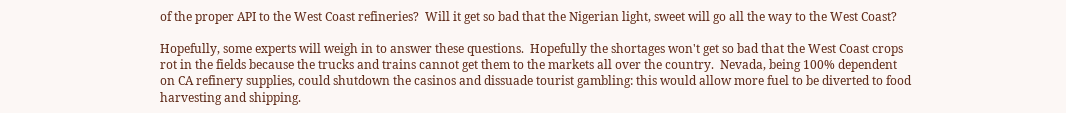of the proper API to the West Coast refineries?  Will it get so bad that the Nigerian light, sweet will go all the way to the West Coast?

Hopefully, some experts will weigh in to answer these questions.  Hopefully the shortages won't get so bad that the West Coast crops rot in the fields because the trucks and trains cannot get them to the markets all over the country.  Nevada, being 100% dependent on CA refinery supplies, could shutdown the casinos and dissuade tourist gambling: this would allow more fuel to be diverted to food harvesting and shipping.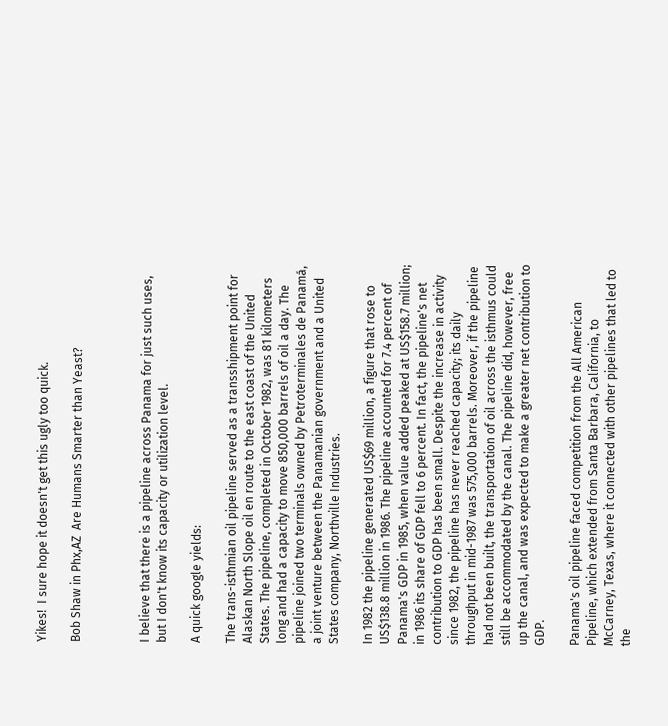Yikes!  I sure hope it doesn't get this ugly too quick.

Bob Shaw in Phx,AZ  Are Humans Smarter than Yeast?



I believe that there is a pipeline across Panama for just such uses, but I don't know its capacity or utilization level.

A quick google yields:

The trans-isthmian oil pipeline served as a transshipment point for Alaskan North Slope oil en route to the east coast of the United States. The pipeline, completed in October 1982, was 81 kilometers long and had a capacity to move 850,000 barrels of oil a day. The pipeline joined two terminals owned by Petroterminales de Panamá, a joint venture between the Panamanian government and a United States company, Northville Industries.

In 1982 the pipeline generated US$69 million, a figure that rose to US$138.8 million in 1986. The pipeline accounted for 7.4 percent of Panama's GDP in 1985, when value added peaked at US$158.7 million; in 1986 its share of GDP fell to 6 percent. In fact, the pipeline's net contribution to GDP has been small. Despite the increase in activity since 1982, the pipeline has never reached capacity; its daily throughput in mid-1987 was 575,000 barrels. Moreover, if the pipeline had not been built, the transportation of oil across the isthmus could still be accommodated by the canal. The pipeline did, however, free up the canal, and was expected to make a greater net contribution to GDP.

Panama's oil pipeline faced competition from the All American Pipeline, which extended from Santa Barbara, California, to McCarney, Texas, where it connected with other pipelines that led to the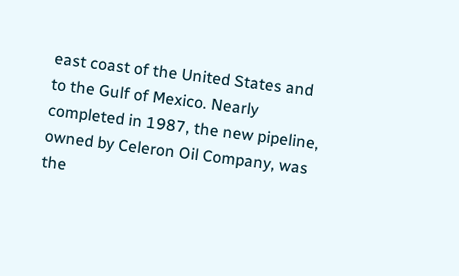east coast of the United States and to the Gulf of Mexico. Nearly completed in 1987, the new pipeline, owned by Celeron Oil Company, was the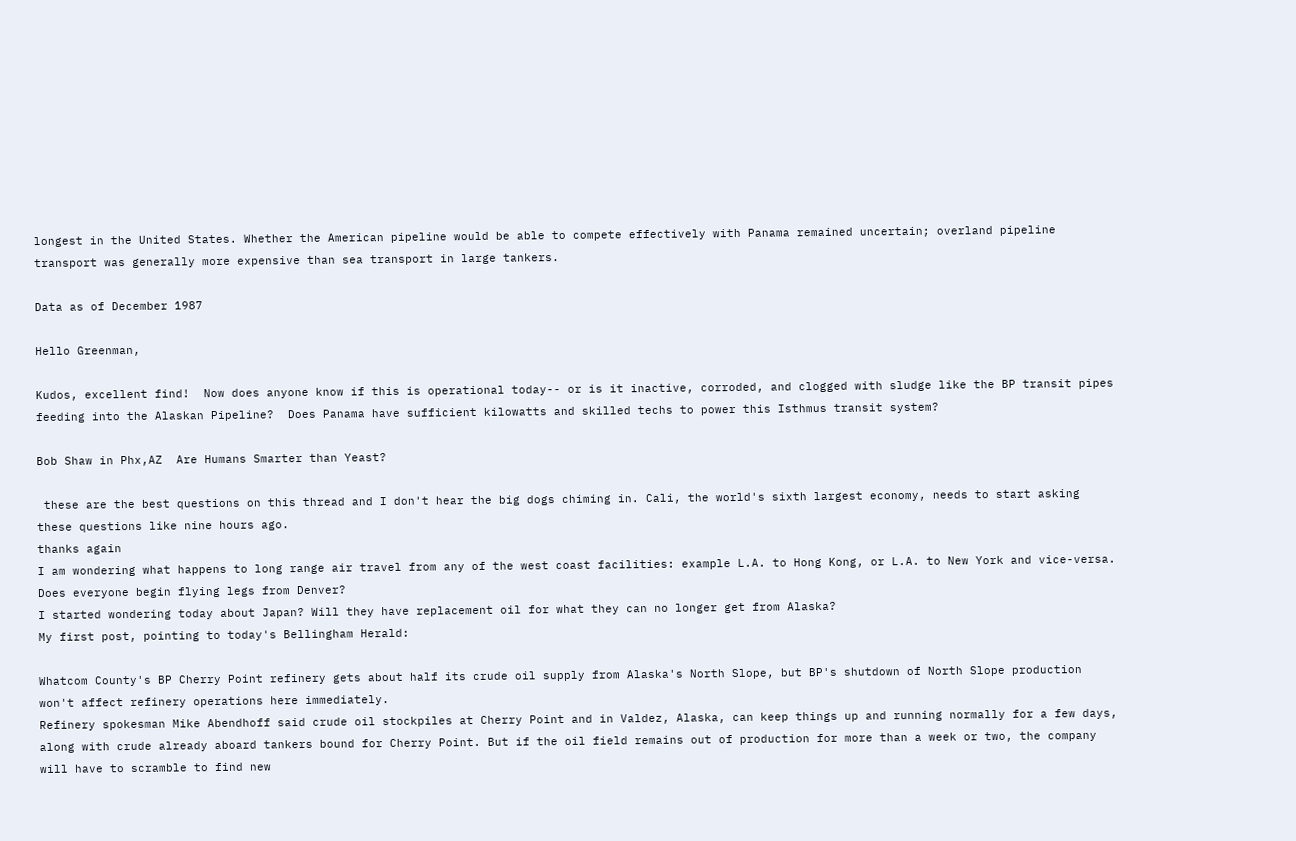longest in the United States. Whether the American pipeline would be able to compete effectively with Panama remained uncertain; overland pipeline transport was generally more expensive than sea transport in large tankers.

Data as of December 1987

Hello Greenman,

Kudos, excellent find!  Now does anyone know if this is operational today-- or is it inactive, corroded, and clogged with sludge like the BP transit pipes feeding into the Alaskan Pipeline?  Does Panama have sufficient kilowatts and skilled techs to power this Isthmus transit system?

Bob Shaw in Phx,AZ  Are Humans Smarter than Yeast?

 these are the best questions on this thread and I don't hear the big dogs chiming in. Cali, the world's sixth largest economy, needs to start asking these questions like nine hours ago.
thanks again
I am wondering what happens to long range air travel from any of the west coast facilities: example L.A. to Hong Kong, or L.A. to New York and vice-versa. Does everyone begin flying legs from Denver?
I started wondering today about Japan? Will they have replacement oil for what they can no longer get from Alaska?
My first post, pointing to today's Bellingham Herald:

Whatcom County's BP Cherry Point refinery gets about half its crude oil supply from Alaska's North Slope, but BP's shutdown of North Slope production won't affect refinery operations here immediately.
Refinery spokesman Mike Abendhoff said crude oil stockpiles at Cherry Point and in Valdez, Alaska, can keep things up and running normally for a few days, along with crude already aboard tankers bound for Cherry Point. But if the oil field remains out of production for more than a week or two, the company will have to scramble to find new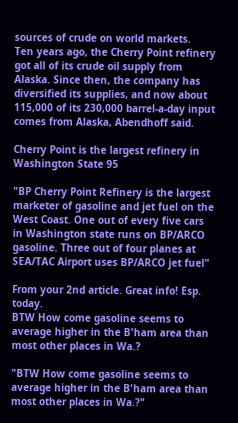sources of crude on world markets.
Ten years ago, the Cherry Point refinery got all of its crude oil supply from Alaska. Since then, the company has diversified its supplies, and now about 115,000 of its 230,000 barrel-a-day input comes from Alaska, Abendhoff said.

Cherry Point is the largest refinery in Washington State 95

"BP Cherry Point Refinery is the largest marketer of gasoline and jet fuel on the West Coast. One out of every five cars in Washington state runs on BP/ARCO gasoline. Three out of four planes at SEA/TAC Airport uses BP/ARCO jet fuel"

From your 2nd article. Great info! Esp. today.
BTW How come gasoline seems to average higher in the B'ham area than most other places in Wa.?

"BTW How come gasoline seems to average higher in the B'ham area than most other places in Wa.?"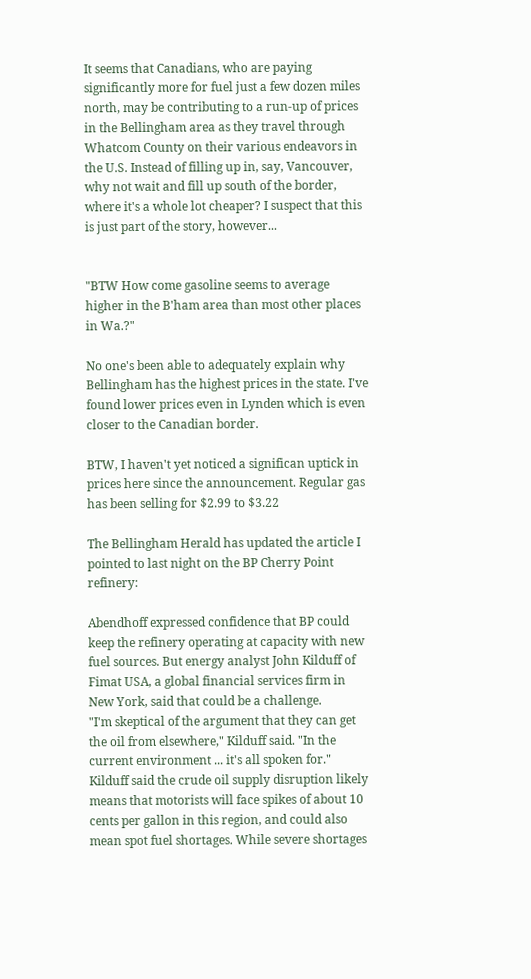It seems that Canadians, who are paying significantly more for fuel just a few dozen miles north, may be contributing to a run-up of prices in the Bellingham area as they travel through Whatcom County on their various endeavors in the U.S. Instead of filling up in, say, Vancouver, why not wait and fill up south of the border, where it's a whole lot cheaper? I suspect that this is just part of the story, however...


"BTW How come gasoline seems to average higher in the B'ham area than most other places in Wa.?"

No one's been able to adequately explain why Bellingham has the highest prices in the state. I've found lower prices even in Lynden which is even closer to the Canadian border.

BTW, I haven't yet noticed a significan uptick in prices here since the announcement. Regular gas has been selling for $2.99 to $3.22

The Bellingham Herald has updated the article I pointed to last night on the BP Cherry Point refinery:

Abendhoff expressed confidence that BP could keep the refinery operating at capacity with new fuel sources. But energy analyst John Kilduff of Fimat USA, a global financial services firm in New York, said that could be a challenge.
"I'm skeptical of the argument that they can get the oil from elsewhere," Kilduff said. "In the current environment ... it's all spoken for."
Kilduff said the crude oil supply disruption likely means that motorists will face spikes of about 10 cents per gallon in this region, and could also mean spot fuel shortages. While severe shortages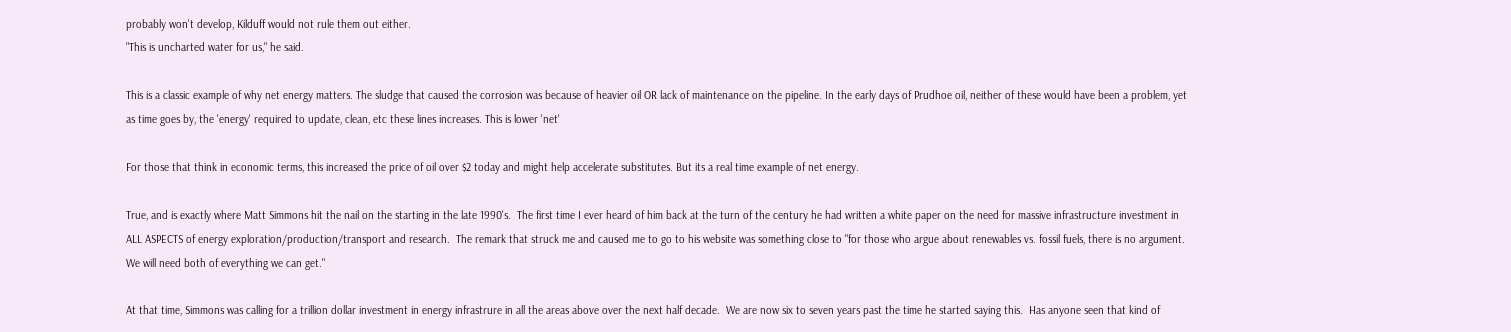probably won't develop, Kilduff would not rule them out either.
"This is uncharted water for us," he said.

This is a classic example of why net energy matters. The sludge that caused the corrosion was because of heavier oil OR lack of maintenance on the pipeline. In the early days of Prudhoe oil, neither of these would have been a problem, yet as time goes by, the 'energy' required to update, clean, etc these lines increases. This is lower 'net'

For those that think in economic terms, this increased the price of oil over $2 today and might help accelerate substitutes. But its a real time example of net energy.

True, and is exactly where Matt Simmons hit the nail on the starting in the late 1990's.  The first time I ever heard of him back at the turn of the century he had written a white paper on the need for massive infrastructure investment in ALL ASPECTS of energy exploration/production/transport and research.  The remark that struck me and caused me to go to his website was something close to "for those who argue about renewables vs. fossil fuels, there is no argument.  We will need both of everything we can get."

At that time, Simmons was calling for a trillion dollar investment in energy infrastrure in all the areas above over the next half decade.  We are now six to seven years past the time he started saying this.  Has anyone seen that kind of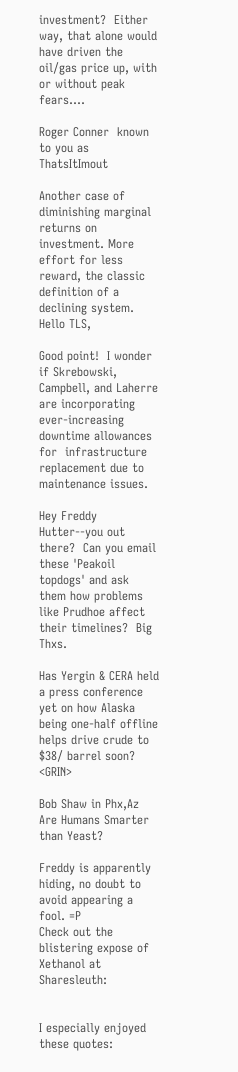investment?  Either way, that alone would have driven the oil/gas price up, with or without peak fears....

Roger Conner  known to you as ThatsItImout

Another case of diminishing marginal returns on investment. More effort for less reward, the classic definition of a declining system.
Hello TLS,

Good point!  I wonder if Skrebowski, Campbell, and Laherre are incorporating ever-increasing downtime allowances for  infrastructure replacement due to maintenance issues.

Hey Freddy Hutter--you out there?  Can you email these 'Peakoil topdogs' and ask them how problems like Prudhoe affect their timelines?  Big Thxs.

Has Yergin & CERA held a press conference yet on how Alaska being one-half offline helps drive crude to $38/ barrel soon? <GRIN>

Bob Shaw in Phx,Az  Are Humans Smarter than Yeast?

Freddy is apparently hiding, no doubt to avoid appearing a fool. =P
Check out the blistering expose of Xethanol at Sharesleuth:


I especially enjoyed these quotes: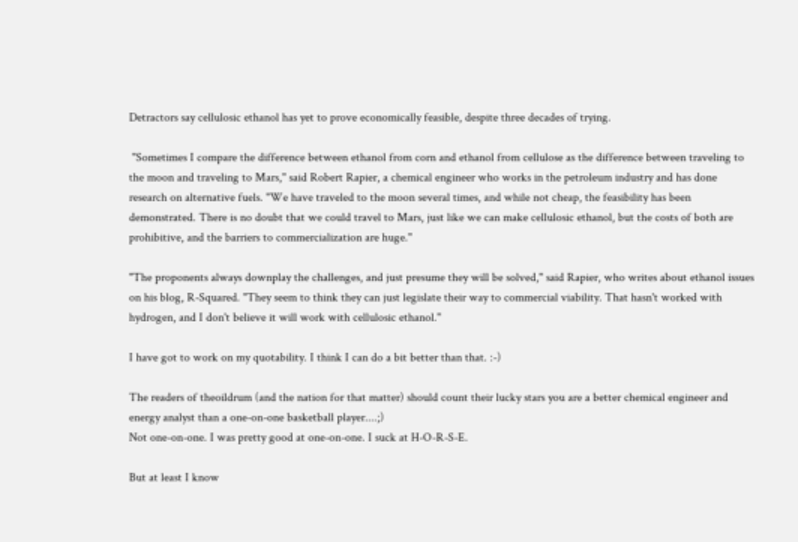Detractors say cellulosic ethanol has yet to prove economically feasible, despite three decades of trying.

 "Sometimes I compare the difference between ethanol from corn and ethanol from cellulose as the difference between traveling to the moon and traveling to Mars,'' said Robert Rapier, a chemical engineer who works in the petroleum industry and has done research on alternative fuels. "We have traveled to the moon several times, and while not cheap, the feasibility has been demonstrated. There is no doubt that we could travel to Mars, just like we can make cellulosic ethanol, but the costs of both are prohibitive, and the barriers to commercialization are huge.''

"The proponents always downplay the challenges, and just presume they will be solved,'' said Rapier, who writes about ethanol issues on his blog, R-Squared. "They seem to think they can just legislate their way to commercial viability. That hasn't worked with hydrogen, and I don't believe it will work with cellulosic ethanol.''

I have got to work on my quotability. I think I can do a bit better than that. :-)

The readers of theoildrum (and the nation for that matter) should count their lucky stars you are a better chemical engineer and energy analyst than a one-on-one basketball player....;)
Not one-on-one. I was pretty good at one-on-one. I suck at H-O-R-S-E.

But at least I know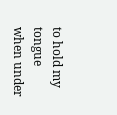to hold my tongue when under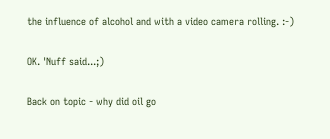the influence of alcohol and with a video camera rolling. :-)

OK. 'Nuff said...;)

Back on topic - why did oil go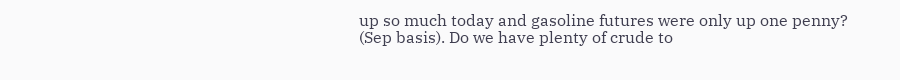up so much today and gasoline futures were only up one penny? (Sep basis). Do we have plenty of crude to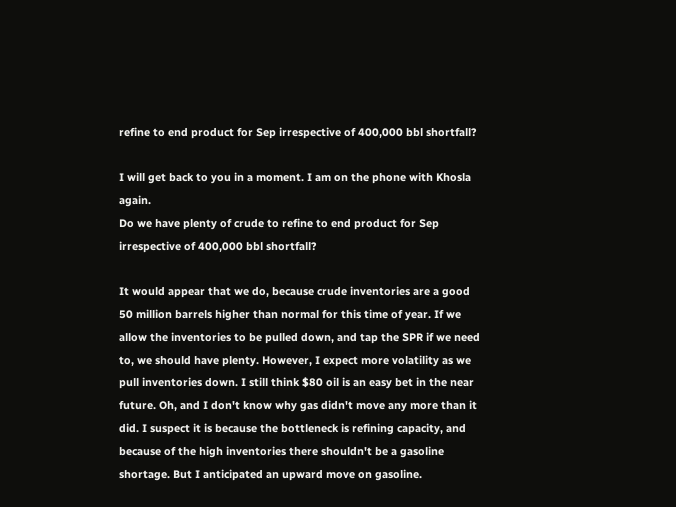refine to end product for Sep irrespective of 400,000 bbl shortfall?

I will get back to you in a moment. I am on the phone with Khosla again.
Do we have plenty of crude to refine to end product for Sep irrespective of 400,000 bbl shortfall?

It would appear that we do, because crude inventories are a good 50 million barrels higher than normal for this time of year. If we allow the inventories to be pulled down, and tap the SPR if we need to, we should have plenty. However, I expect more volatility as we pull inventories down. I still think $80 oil is an easy bet in the near future. Oh, and I don't know why gas didn't move any more than it did. I suspect it is because the bottleneck is refining capacity, and because of the high inventories there shouldn't be a gasoline shortage. But I anticipated an upward move on gasoline.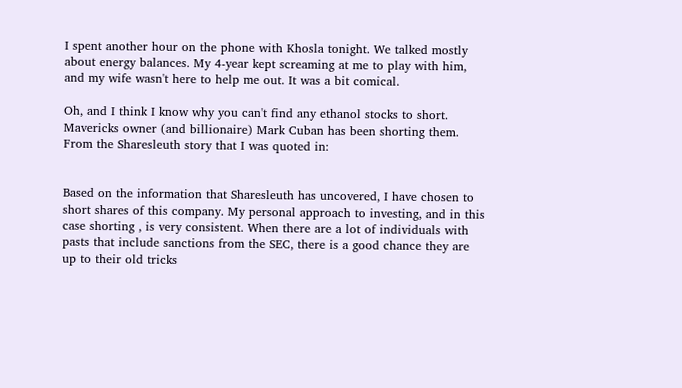I spent another hour on the phone with Khosla tonight. We talked mostly about energy balances. My 4-year kept screaming at me to play with him, and my wife wasn't here to help me out. It was a bit comical.

Oh, and I think I know why you can't find any ethanol stocks to short. Mavericks owner (and billionaire) Mark Cuban has been shorting them. From the Sharesleuth story that I was quoted in:


Based on the information that Sharesleuth has uncovered, I have chosen to short shares of this company. My personal approach to investing, and in this case shorting , is very consistent. When there are a lot of individuals with pasts that include sanctions from the SEC, there is a good chance they are up to their old tricks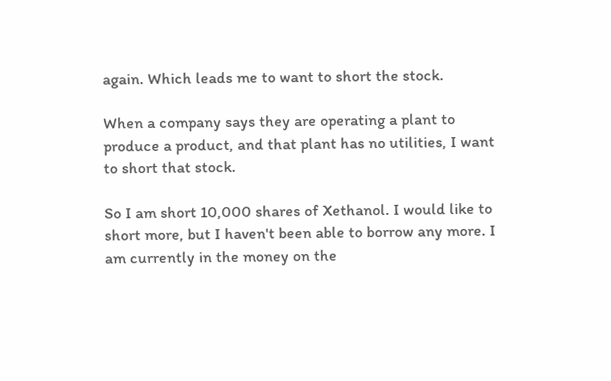again. Which leads me to want to short the stock.

When a company says they are operating a plant to produce a product, and that plant has no utilities, I want to short that stock.

So I am short 10,000 shares of Xethanol. I would like to short more, but I haven't been able to borrow any more. I am currently in the money on the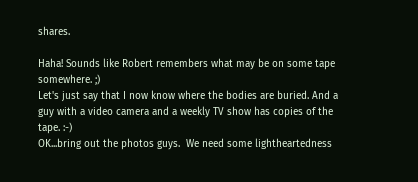shares.

Haha! Sounds like Robert remembers what may be on some tape somewhere. ;)
Let's just say that I now know where the bodies are buried. And a guy with a video camera and a weekly TV show has copies of the tape. :-)
OK...bring out the photos guys.  We need some lightheartedness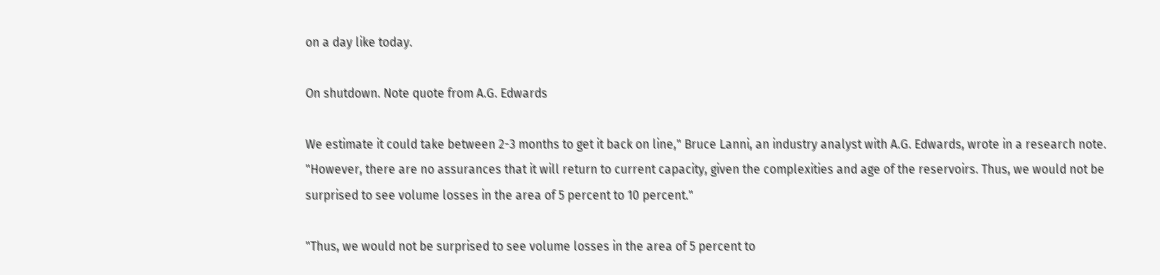on a day like today.

On shutdown. Note quote from A.G. Edwards

We estimate it could take between 2-3 months to get it back on line," Bruce Lanni, an industry analyst with A.G. Edwards, wrote in a research note. "However, there are no assurances that it will return to current capacity, given the complexities and age of the reservoirs. Thus, we would not be surprised to see volume losses in the area of 5 percent to 10 percent."

"Thus, we would not be surprised to see volume losses in the area of 5 percent to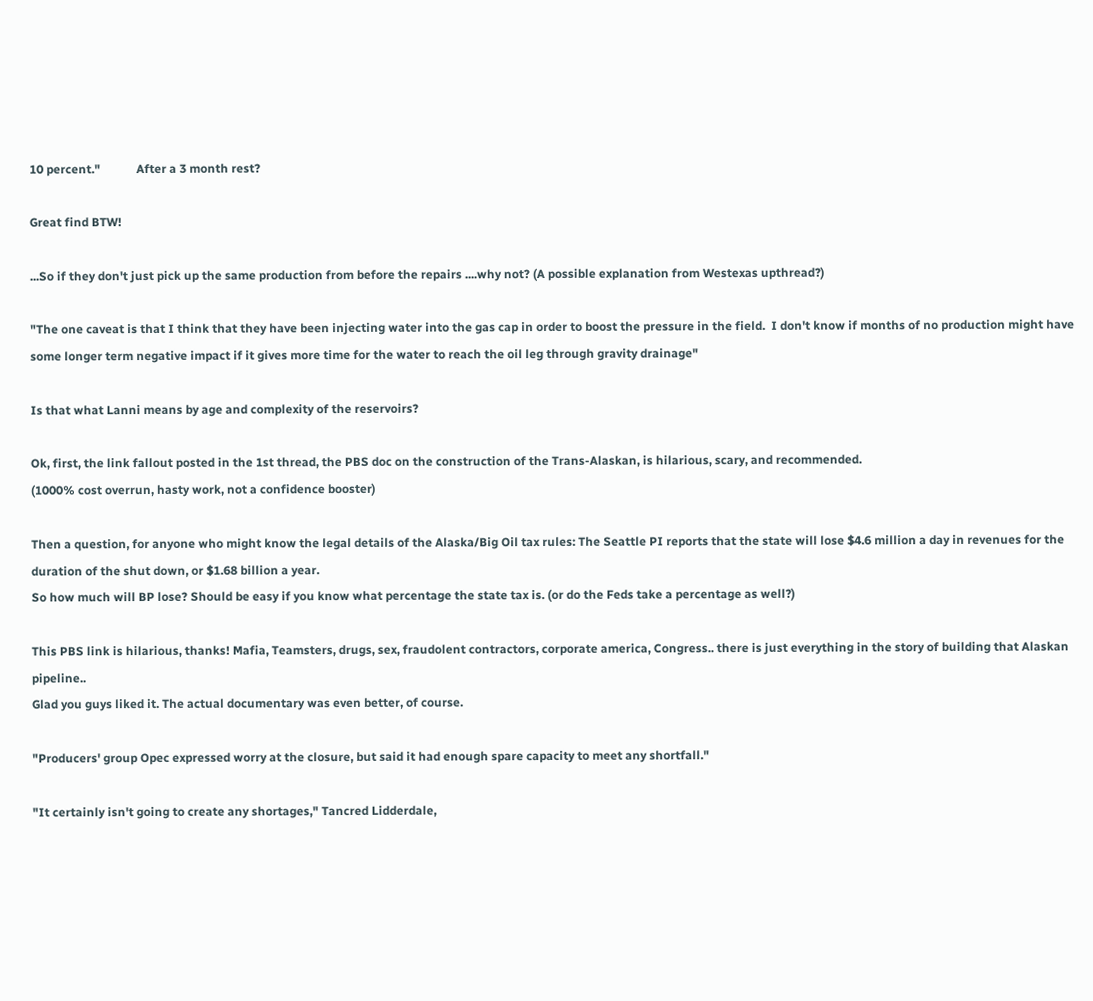10 percent."            After a 3 month rest?

Great find BTW!

...So if they don't just pick up the same production from before the repairs ....why not? (A possible explanation from Westexas upthread?)

"The one caveat is that I think that they have been injecting water into the gas cap in order to boost the pressure in the field.  I don't know if months of no production might have some longer term negative impact if it gives more time for the water to reach the oil leg through gravity drainage"

Is that what Lanni means by age and complexity of the reservoirs?

Ok, first, the link fallout posted in the 1st thread, the PBS doc on the construction of the Trans-Alaskan, is hilarious, scary, and recommended.
(1000% cost overrun, hasty work, not a confidence booster)

Then a question, for anyone who might know the legal details of the Alaska/Big Oil tax rules: The Seattle PI reports that the state will lose $4.6 million a day in revenues for the duration of the shut down, or $1.68 billion a year.
So how much will BP lose? Should be easy if you know what percentage the state tax is. (or do the Feds take a percentage as well?)

This PBS link is hilarious, thanks! Mafia, Teamsters, drugs, sex, fraudolent contractors, corporate america, Congress.. there is just everything in the story of building that Alaskan pipeline..
Glad you guys liked it. The actual documentary was even better, of course.

"Producers' group Opec expressed worry at the closure, but said it had enough spare capacity to meet any shortfall."

"It certainly isn't going to create any shortages," Tancred Lidderdale,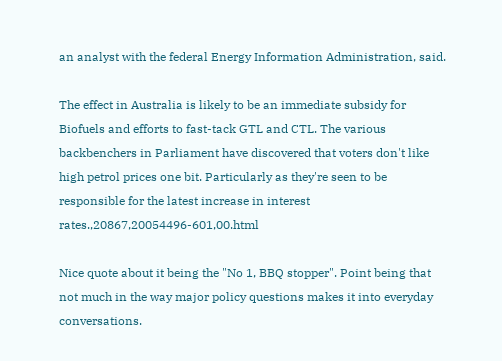an analyst with the federal Energy Information Administration, said.

The effect in Australia is likely to be an immediate subsidy for Biofuels and efforts to fast-tack GTL and CTL. The various backbenchers in Parliament have discovered that voters don't like high petrol prices one bit. Particularly as they're seen to be responsible for the latest increase in interest rates.,20867,20054496-601,00.html

Nice quote about it being the "No 1, BBQ stopper". Point being that not much in the way major policy questions makes it into everyday conversations.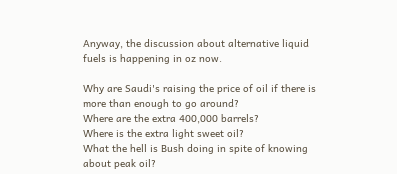Anyway, the discussion about alternative liquid fuels is happening in oz now.

Why are Saudi's raising the price of oil if there is more than enough to go around?
Where are the extra 400,000 barrels?
Where is the extra light sweet oil?
What the hell is Bush doing in spite of knowing about peak oil?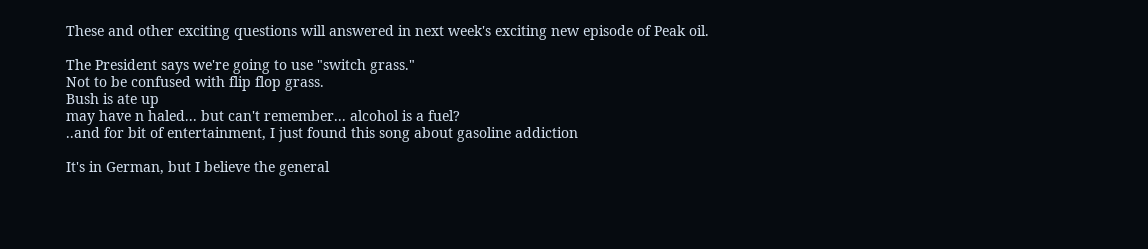These and other exciting questions will answered in next week's exciting new episode of Peak oil.

The President says we're going to use "switch grass."
Not to be confused with flip flop grass.
Bush is ate up
may have n haled... but can't remember... alcohol is a fuel?
..and for bit of entertainment, I just found this song about gasoline addiction

It's in German, but I believe the general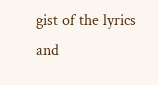gist of the lyrics and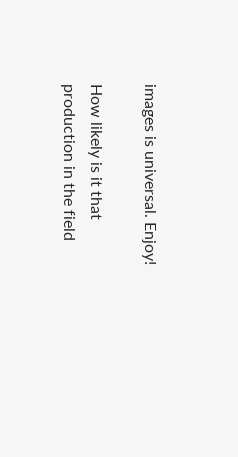images is universal. Enjoy!

How likely is it that production in the field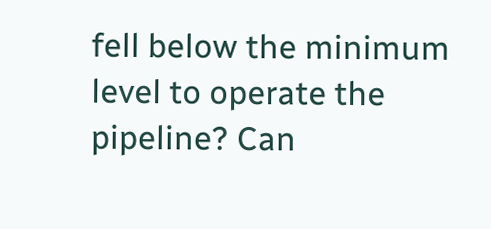fell below the minimum level to operate the pipeline? Can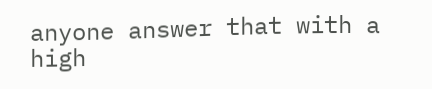anyone answer that with a high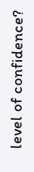level of confidence?